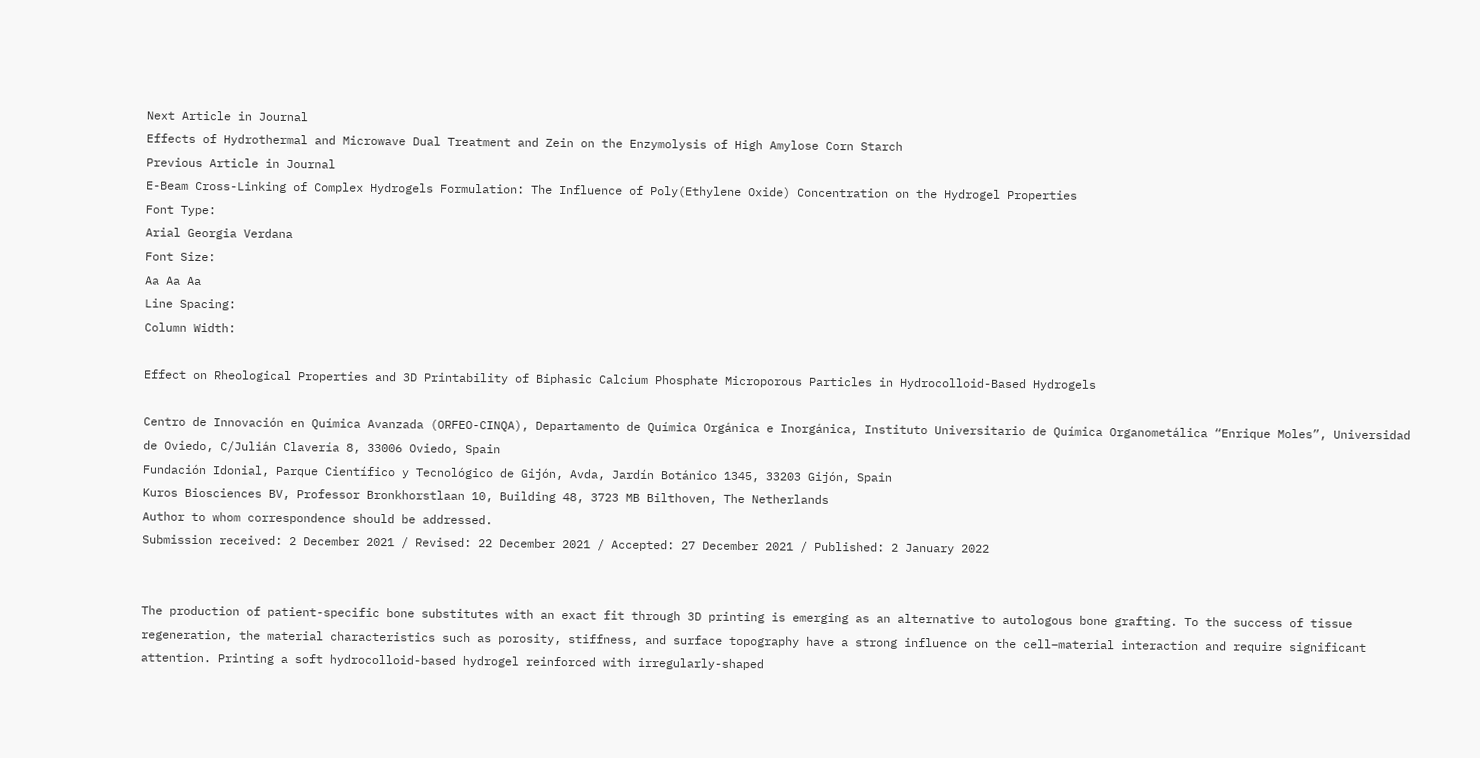Next Article in Journal
Effects of Hydrothermal and Microwave Dual Treatment and Zein on the Enzymolysis of High Amylose Corn Starch
Previous Article in Journal
E-Beam Cross-Linking of Complex Hydrogels Formulation: The Influence of Poly(Ethylene Oxide) Concentration on the Hydrogel Properties
Font Type:
Arial Georgia Verdana
Font Size:
Aa Aa Aa
Line Spacing:
Column Width:

Effect on Rheological Properties and 3D Printability of Biphasic Calcium Phosphate Microporous Particles in Hydrocolloid-Based Hydrogels

Centro de Innovación en Química Avanzada (ORFEO-CINQA), Departamento de Química Orgánica e Inorgánica, Instituto Universitario de Química Organometálica “Enrique Moles”, Universidad de Oviedo, C/Julián Clavería 8, 33006 Oviedo, Spain
Fundación Idonial, Parque Científico y Tecnológico de Gijón, Avda, Jardín Botánico 1345, 33203 Gijón, Spain
Kuros Biosciences BV, Professor Bronkhorstlaan 10, Building 48, 3723 MB Bilthoven, The Netherlands
Author to whom correspondence should be addressed.
Submission received: 2 December 2021 / Revised: 22 December 2021 / Accepted: 27 December 2021 / Published: 2 January 2022


The production of patient-specific bone substitutes with an exact fit through 3D printing is emerging as an alternative to autologous bone grafting. To the success of tissue regeneration, the material characteristics such as porosity, stiffness, and surface topography have a strong influence on the cell–material interaction and require significant attention. Printing a soft hydrocolloid-based hydrogel reinforced with irregularly-shaped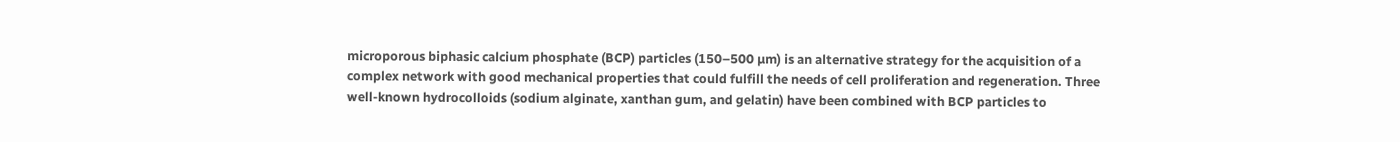microporous biphasic calcium phosphate (BCP) particles (150–500 µm) is an alternative strategy for the acquisition of a complex network with good mechanical properties that could fulfill the needs of cell proliferation and regeneration. Three well-known hydrocolloids (sodium alginate, xanthan gum, and gelatin) have been combined with BCP particles to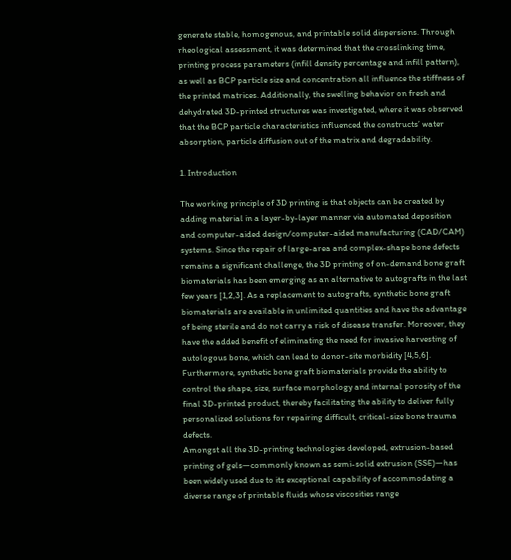generate stable, homogenous, and printable solid dispersions. Through rheological assessment, it was determined that the crosslinking time, printing process parameters (infill density percentage and infill pattern), as well as BCP particle size and concentration all influence the stiffness of the printed matrices. Additionally, the swelling behavior on fresh and dehydrated 3D-printed structures was investigated, where it was observed that the BCP particle characteristics influenced the constructs’ water absorption, particle diffusion out of the matrix and degradability.

1. Introduction

The working principle of 3D printing is that objects can be created by adding material in a layer-by-layer manner via automated deposition and computer-aided design/computer-aided manufacturing (CAD/CAM) systems. Since the repair of large-area and complex-shape bone defects remains a significant challenge, the 3D printing of on-demand bone graft biomaterials has been emerging as an alternative to autografts in the last few years [1,2,3]. As a replacement to autografts, synthetic bone graft biomaterials are available in unlimited quantities and have the advantage of being sterile and do not carry a risk of disease transfer. Moreover, they have the added benefit of eliminating the need for invasive harvesting of autologous bone, which can lead to donor-site morbidity [4,5,6]. Furthermore, synthetic bone graft biomaterials provide the ability to control the shape, size, surface morphology and internal porosity of the final 3D-printed product, thereby facilitating the ability to deliver fully personalized solutions for repairing difficult, critical-size bone trauma defects.
Amongst all the 3D-printing technologies developed, extrusion-based printing of gels—commonly known as semi-solid extrusion (SSE)—has been widely used due to its exceptional capability of accommodating a diverse range of printable fluids whose viscosities range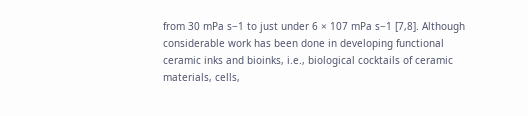from 30 mPa s−1 to just under 6 × 107 mPa s−1 [7,8]. Although considerable work has been done in developing functional ceramic inks and bioinks, i.e., biological cocktails of ceramic materials, cells,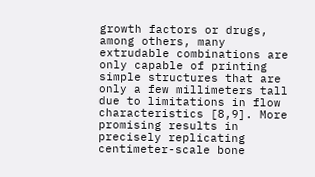growth factors or drugs, among others, many extrudable combinations are only capable of printing simple structures that are only a few millimeters tall due to limitations in flow characteristics [8,9]. More promising results in precisely replicating centimeter-scale bone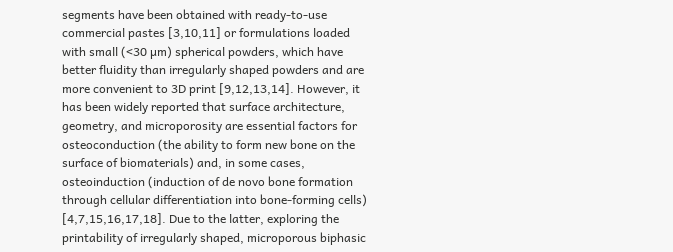segments have been obtained with ready-to-use commercial pastes [3,10,11] or formulations loaded with small (<30 µm) spherical powders, which have better fluidity than irregularly shaped powders and are more convenient to 3D print [9,12,13,14]. However, it has been widely reported that surface architecture, geometry, and microporosity are essential factors for osteoconduction (the ability to form new bone on the surface of biomaterials) and, in some cases, osteoinduction (induction of de novo bone formation through cellular differentiation into bone-forming cells) [4,7,15,16,17,18]. Due to the latter, exploring the printability of irregularly shaped, microporous biphasic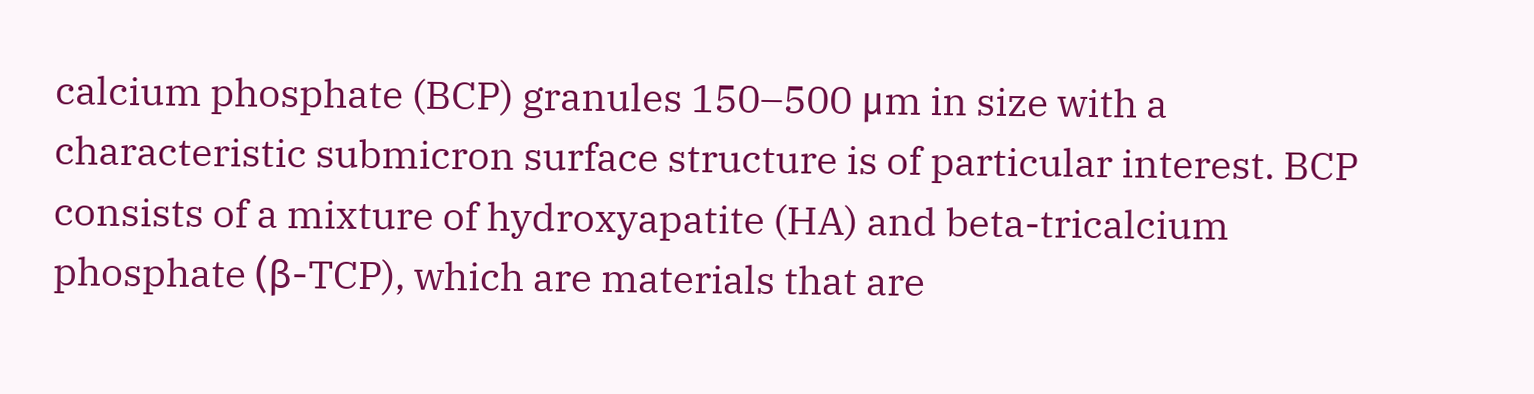calcium phosphate (BCP) granules 150–500 μm in size with a characteristic submicron surface structure is of particular interest. BCP consists of a mixture of hydroxyapatite (HA) and beta-tricalcium phosphate (β-TCP), which are materials that are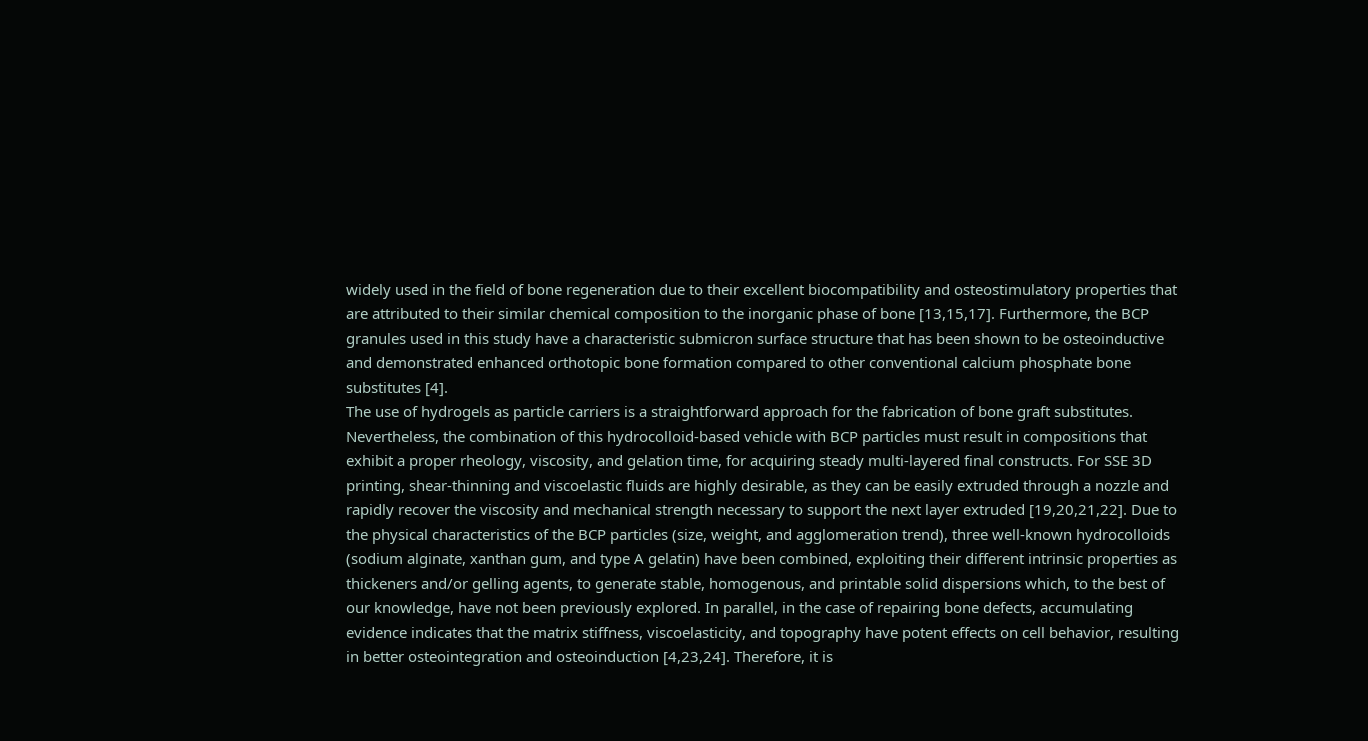widely used in the field of bone regeneration due to their excellent biocompatibility and osteostimulatory properties that are attributed to their similar chemical composition to the inorganic phase of bone [13,15,17]. Furthermore, the BCP granules used in this study have a characteristic submicron surface structure that has been shown to be osteoinductive and demonstrated enhanced orthotopic bone formation compared to other conventional calcium phosphate bone substitutes [4].
The use of hydrogels as particle carriers is a straightforward approach for the fabrication of bone graft substitutes. Nevertheless, the combination of this hydrocolloid-based vehicle with BCP particles must result in compositions that exhibit a proper rheology, viscosity, and gelation time, for acquiring steady multi-layered final constructs. For SSE 3D printing, shear-thinning and viscoelastic fluids are highly desirable, as they can be easily extruded through a nozzle and rapidly recover the viscosity and mechanical strength necessary to support the next layer extruded [19,20,21,22]. Due to the physical characteristics of the BCP particles (size, weight, and agglomeration trend), three well-known hydrocolloids (sodium alginate, xanthan gum, and type A gelatin) have been combined, exploiting their different intrinsic properties as thickeners and/or gelling agents, to generate stable, homogenous, and printable solid dispersions which, to the best of our knowledge, have not been previously explored. In parallel, in the case of repairing bone defects, accumulating evidence indicates that the matrix stiffness, viscoelasticity, and topography have potent effects on cell behavior, resulting in better osteointegration and osteoinduction [4,23,24]. Therefore, it is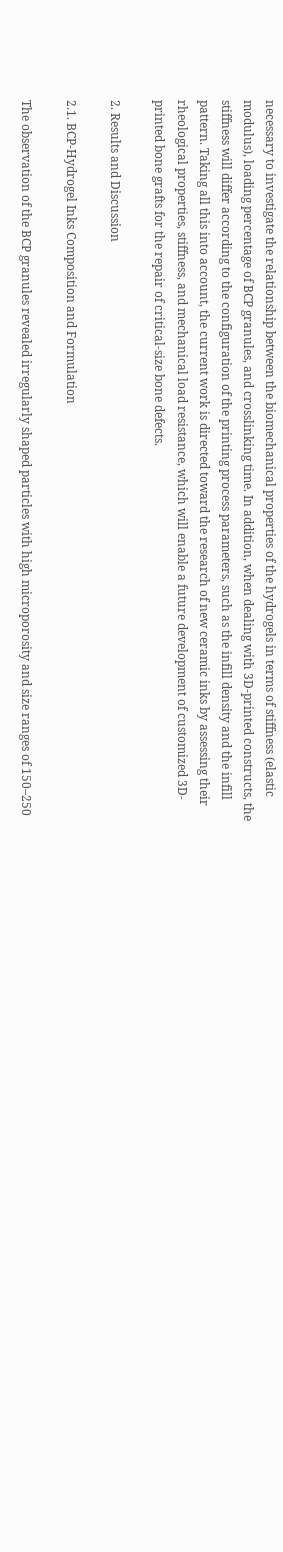necessary to investigate the relationship between the biomechanical properties of the hydrogels in terms of stiffness (elastic modulus), loading percentage of BCP granules, and crosslinking time. In addition, when dealing with 3D-printed constructs, the stiffness will differ according to the configuration of the printing process parameters, such as the infill density and the infill pattern. Taking all this into account, the current work is directed toward the research of new ceramic inks by assessing their rheological properties, stiffness, and mechanical load resistance, which will enable a future development of customized 3D-printed bone grafts for the repair of critical-size bone defects.

2. Results and Discussion

2.1. BCP-Hydrogel Inks Composition and Formulation

The observation of the BCP granules revealed irregularly shaped particles with high microporosity and size ranges of 150–250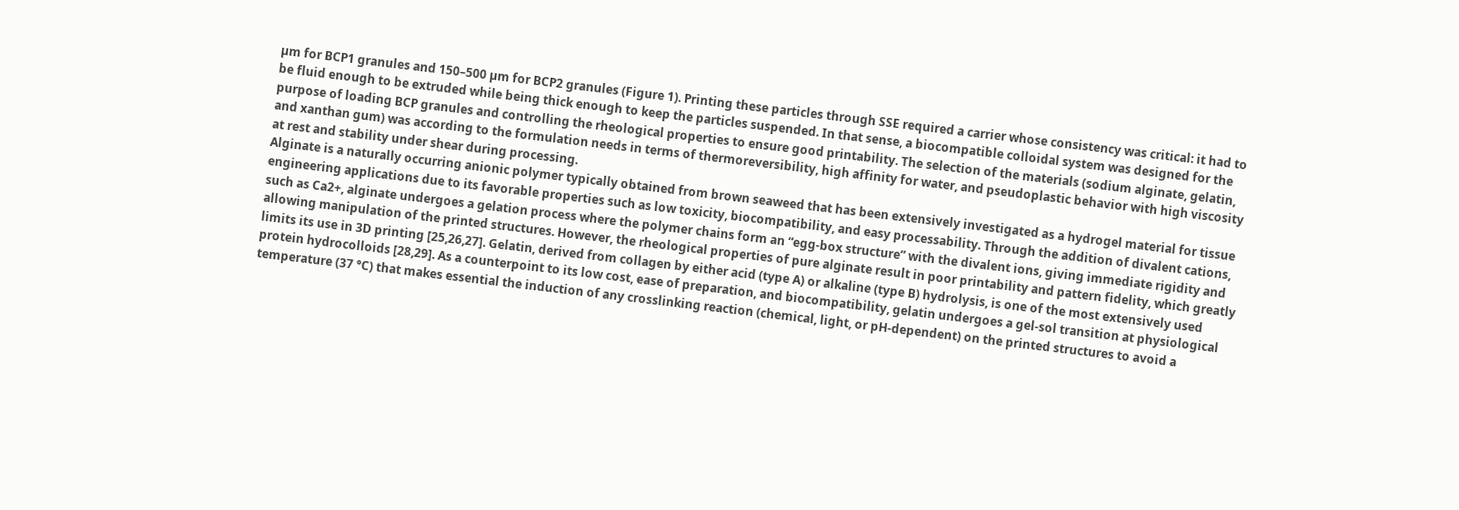µm for BCP1 granules and 150–500 µm for BCP2 granules (Figure 1). Printing these particles through SSE required a carrier whose consistency was critical: it had to be fluid enough to be extruded while being thick enough to keep the particles suspended. In that sense, a biocompatible colloidal system was designed for the purpose of loading BCP granules and controlling the rheological properties to ensure good printability. The selection of the materials (sodium alginate, gelatin, and xanthan gum) was according to the formulation needs in terms of thermoreversibility, high affinity for water, and pseudoplastic behavior with high viscosity at rest and stability under shear during processing.
Alginate is a naturally occurring anionic polymer typically obtained from brown seaweed that has been extensively investigated as a hydrogel material for tissue engineering applications due to its favorable properties such as low toxicity, biocompatibility, and easy processability. Through the addition of divalent cations, such as Ca2+, alginate undergoes a gelation process where the polymer chains form an “egg-box structure” with the divalent ions, giving immediate rigidity and allowing manipulation of the printed structures. However, the rheological properties of pure alginate result in poor printability and pattern fidelity, which greatly limits its use in 3D printing [25,26,27]. Gelatin, derived from collagen by either acid (type A) or alkaline (type B) hydrolysis, is one of the most extensively used protein hydrocolloids [28,29]. As a counterpoint to its low cost, ease of preparation, and biocompatibility, gelatin undergoes a gel-sol transition at physiological temperature (37 °C) that makes essential the induction of any crosslinking reaction (chemical, light, or pH-dependent) on the printed structures to avoid a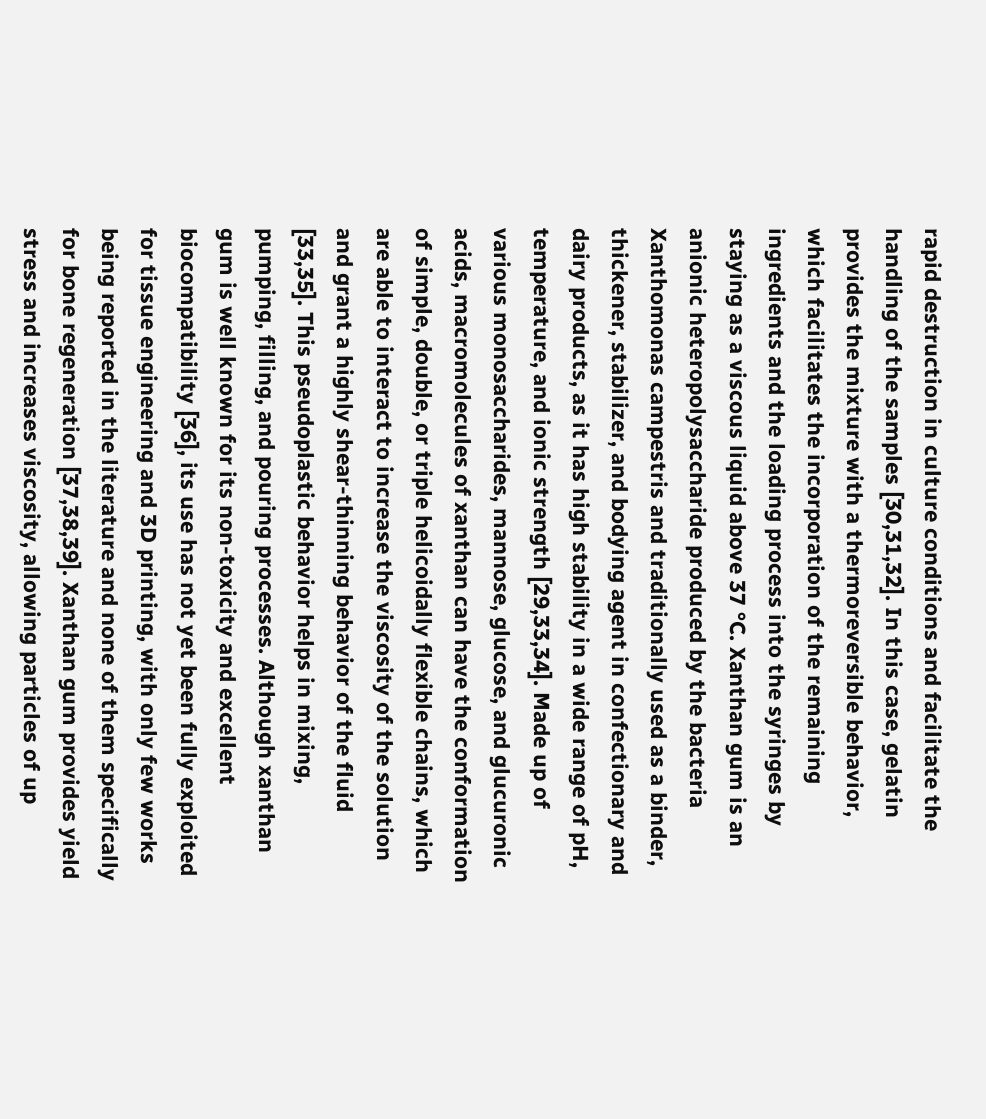rapid destruction in culture conditions and facilitate the handling of the samples [30,31,32]. In this case, gelatin provides the mixture with a thermoreversible behavior, which facilitates the incorporation of the remaining ingredients and the loading process into the syringes by staying as a viscous liquid above 37 °C. Xanthan gum is an anionic heteropolysaccharide produced by the bacteria Xanthomonas campestris and traditionally used as a binder, thickener, stabilizer, and bodying agent in confectionary and dairy products, as it has high stability in a wide range of pH, temperature, and ionic strength [29,33,34]. Made up of various monosaccharides, mannose, glucose, and glucuronic acids, macromolecules of xanthan can have the conformation of simple, double, or triple helicoidally flexible chains, which are able to interact to increase the viscosity of the solution and grant a highly shear-thinning behavior of the fluid [33,35]. This pseudoplastic behavior helps in mixing, pumping, filling, and pouring processes. Although xanthan gum is well known for its non-toxicity and excellent biocompatibility [36], its use has not yet been fully exploited for tissue engineering and 3D printing, with only few works being reported in the literature and none of them specifically for bone regeneration [37,38,39]. Xanthan gum provides yield stress and increases viscosity, allowing particles of up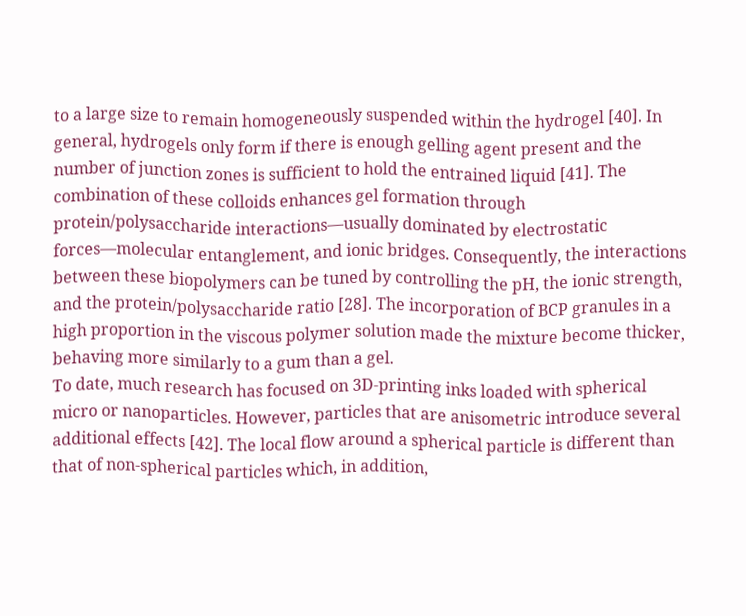to a large size to remain homogeneously suspended within the hydrogel [40]. In general, hydrogels only form if there is enough gelling agent present and the number of junction zones is sufficient to hold the entrained liquid [41]. The combination of these colloids enhances gel formation through protein/polysaccharide interactions—usually dominated by electrostatic forces—molecular entanglement, and ionic bridges. Consequently, the interactions between these biopolymers can be tuned by controlling the pH, the ionic strength, and the protein/polysaccharide ratio [28]. The incorporation of BCP granules in a high proportion in the viscous polymer solution made the mixture become thicker, behaving more similarly to a gum than a gel.
To date, much research has focused on 3D-printing inks loaded with spherical micro or nanoparticles. However, particles that are anisometric introduce several additional effects [42]. The local flow around a spherical particle is different than that of non-spherical particles which, in addition,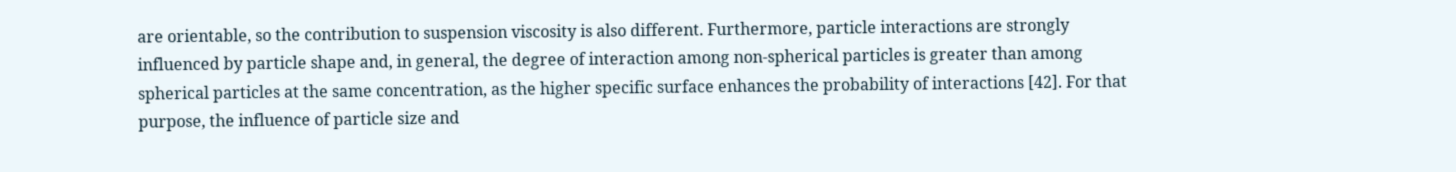are orientable, so the contribution to suspension viscosity is also different. Furthermore, particle interactions are strongly influenced by particle shape and, in general, the degree of interaction among non-spherical particles is greater than among spherical particles at the same concentration, as the higher specific surface enhances the probability of interactions [42]. For that purpose, the influence of particle size and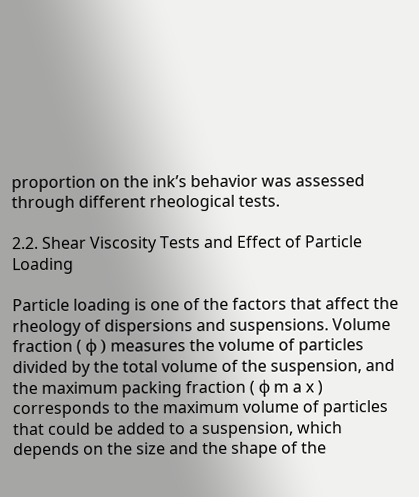proportion on the ink’s behavior was assessed through different rheological tests.

2.2. Shear Viscosity Tests and Effect of Particle Loading

Particle loading is one of the factors that affect the rheology of dispersions and suspensions. Volume fraction ( ϕ ) measures the volume of particles divided by the total volume of the suspension, and the maximum packing fraction ( ϕ m a x ) corresponds to the maximum volume of particles that could be added to a suspension, which depends on the size and the shape of the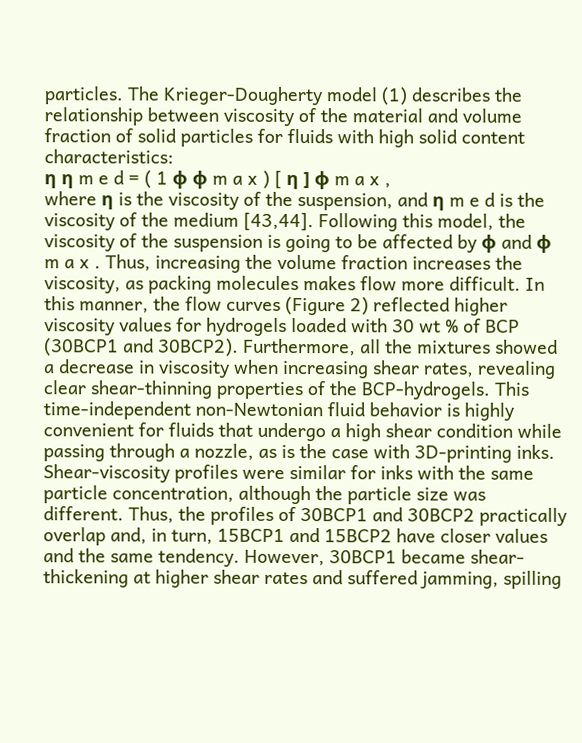particles. The Krieger-Dougherty model (1) describes the relationship between viscosity of the material and volume fraction of solid particles for fluids with high solid content characteristics:
η η m e d = ( 1 ϕ ϕ m a x ) [ η ] ϕ m a x ,
where η is the viscosity of the suspension, and η m e d is the viscosity of the medium [43,44]. Following this model, the viscosity of the suspension is going to be affected by ϕ and ϕ m a x . Thus, increasing the volume fraction increases the viscosity, as packing molecules makes flow more difficult. In this manner, the flow curves (Figure 2) reflected higher viscosity values for hydrogels loaded with 30 wt % of BCP (30BCP1 and 30BCP2). Furthermore, all the mixtures showed a decrease in viscosity when increasing shear rates, revealing clear shear-thinning properties of the BCP-hydrogels. This time-independent non-Newtonian fluid behavior is highly convenient for fluids that undergo a high shear condition while passing through a nozzle, as is the case with 3D-printing inks.
Shear-viscosity profiles were similar for inks with the same particle concentration, although the particle size was different. Thus, the profiles of 30BCP1 and 30BCP2 practically overlap and, in turn, 15BCP1 and 15BCP2 have closer values and the same tendency. However, 30BCP1 became shear-thickening at higher shear rates and suffered jamming, spilling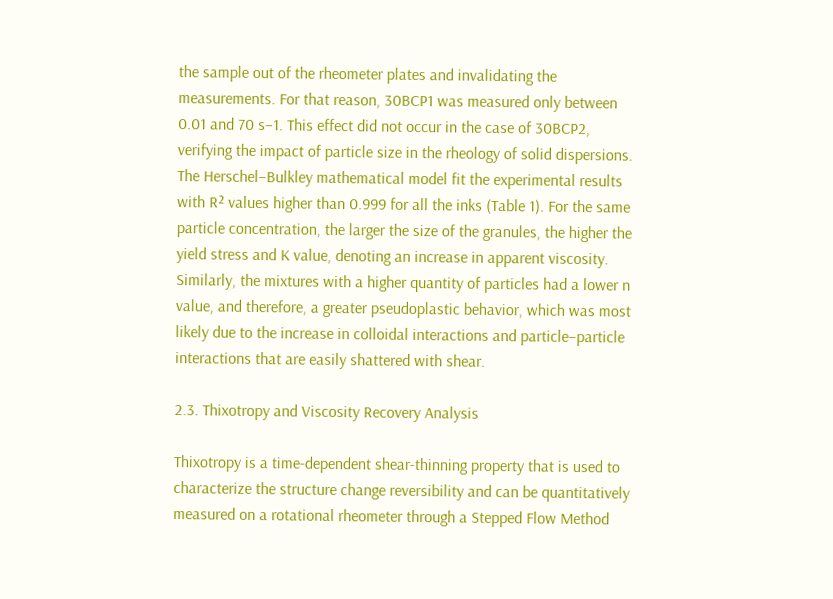the sample out of the rheometer plates and invalidating the measurements. For that reason, 30BCP1 was measured only between 0.01 and 70 s−1. This effect did not occur in the case of 30BCP2, verifying the impact of particle size in the rheology of solid dispersions.
The Herschel–Bulkley mathematical model fit the experimental results with R² values higher than 0.999 for all the inks (Table 1). For the same particle concentration, the larger the size of the granules, the higher the yield stress and K value, denoting an increase in apparent viscosity. Similarly, the mixtures with a higher quantity of particles had a lower n value, and therefore, a greater pseudoplastic behavior, which was most likely due to the increase in colloidal interactions and particle–particle interactions that are easily shattered with shear.

2.3. Thixotropy and Viscosity Recovery Analysis

Thixotropy is a time-dependent shear-thinning property that is used to characterize the structure change reversibility and can be quantitatively measured on a rotational rheometer through a Stepped Flow Method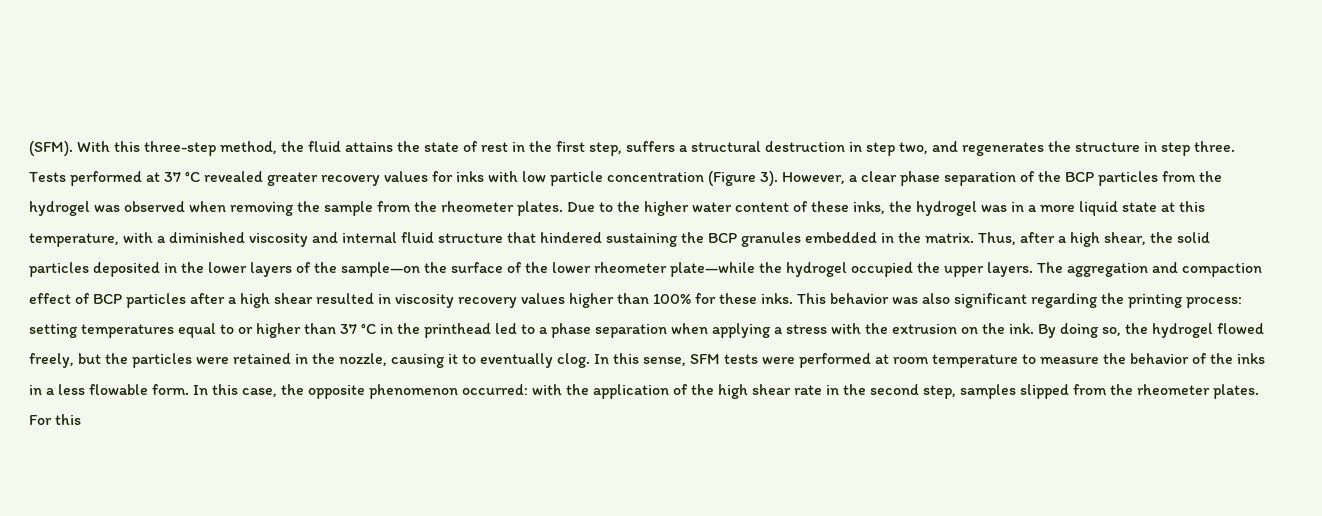(SFM). With this three-step method, the fluid attains the state of rest in the first step, suffers a structural destruction in step two, and regenerates the structure in step three.
Tests performed at 37 °C revealed greater recovery values for inks with low particle concentration (Figure 3). However, a clear phase separation of the BCP particles from the hydrogel was observed when removing the sample from the rheometer plates. Due to the higher water content of these inks, the hydrogel was in a more liquid state at this temperature, with a diminished viscosity and internal fluid structure that hindered sustaining the BCP granules embedded in the matrix. Thus, after a high shear, the solid particles deposited in the lower layers of the sample—on the surface of the lower rheometer plate—while the hydrogel occupied the upper layers. The aggregation and compaction effect of BCP particles after a high shear resulted in viscosity recovery values higher than 100% for these inks. This behavior was also significant regarding the printing process: setting temperatures equal to or higher than 37 °C in the printhead led to a phase separation when applying a stress with the extrusion on the ink. By doing so, the hydrogel flowed freely, but the particles were retained in the nozzle, causing it to eventually clog. In this sense, SFM tests were performed at room temperature to measure the behavior of the inks in a less flowable form. In this case, the opposite phenomenon occurred: with the application of the high shear rate in the second step, samples slipped from the rheometer plates. For this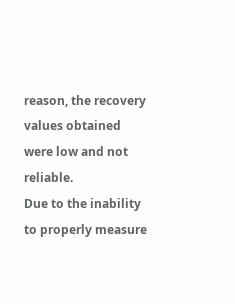reason, the recovery values obtained were low and not reliable.
Due to the inability to properly measure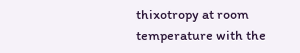thixotropy at room temperature with the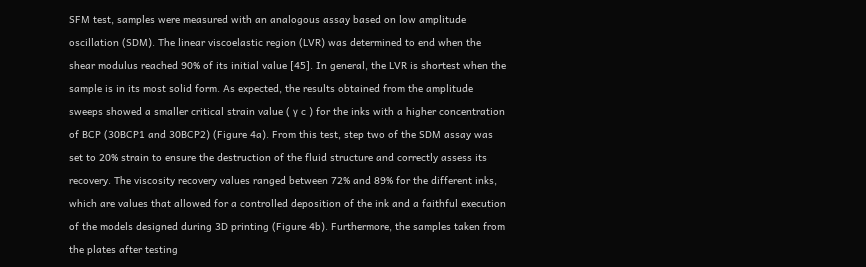SFM test, samples were measured with an analogous assay based on low amplitude oscillation (SDM). The linear viscoelastic region (LVR) was determined to end when the shear modulus reached 90% of its initial value [45]. In general, the LVR is shortest when the sample is in its most solid form. As expected, the results obtained from the amplitude sweeps showed a smaller critical strain value ( γ c ) for the inks with a higher concentration of BCP (30BCP1 and 30BCP2) (Figure 4a). From this test, step two of the SDM assay was set to 20% strain to ensure the destruction of the fluid structure and correctly assess its recovery. The viscosity recovery values ranged between 72% and 89% for the different inks, which are values that allowed for a controlled deposition of the ink and a faithful execution of the models designed during 3D printing (Figure 4b). Furthermore, the samples taken from the plates after testing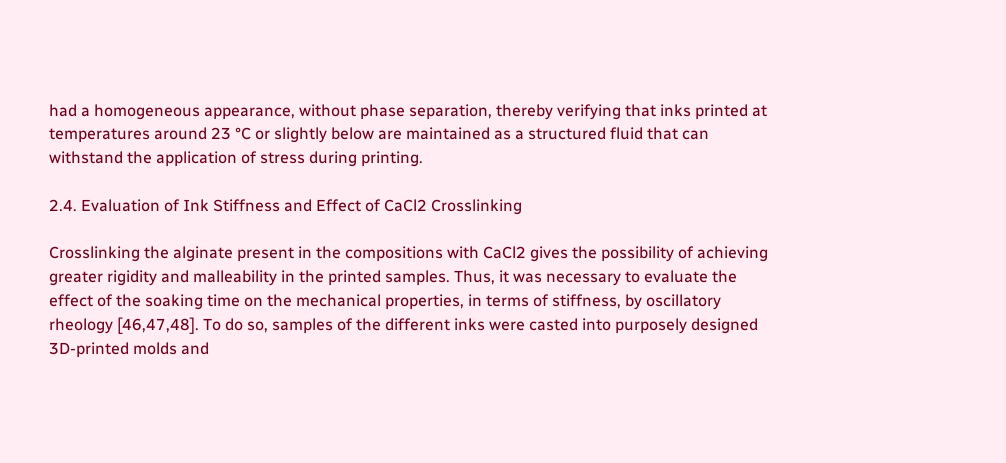had a homogeneous appearance, without phase separation, thereby verifying that inks printed at temperatures around 23 °C or slightly below are maintained as a structured fluid that can withstand the application of stress during printing.

2.4. Evaluation of Ink Stiffness and Effect of CaCl2 Crosslinking

Crosslinking the alginate present in the compositions with CaCl2 gives the possibility of achieving greater rigidity and malleability in the printed samples. Thus, it was necessary to evaluate the effect of the soaking time on the mechanical properties, in terms of stiffness, by oscillatory rheology [46,47,48]. To do so, samples of the different inks were casted into purposely designed 3D-printed molds and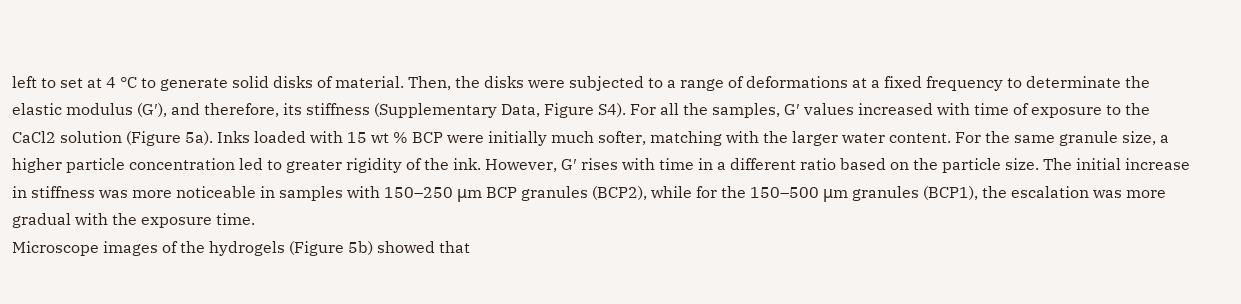left to set at 4 °C to generate solid disks of material. Then, the disks were subjected to a range of deformations at a fixed frequency to determinate the elastic modulus (G′), and therefore, its stiffness (Supplementary Data, Figure S4). For all the samples, G′ values increased with time of exposure to the CaCl2 solution (Figure 5a). Inks loaded with 15 wt % BCP were initially much softer, matching with the larger water content. For the same granule size, a higher particle concentration led to greater rigidity of the ink. However, G′ rises with time in a different ratio based on the particle size. The initial increase in stiffness was more noticeable in samples with 150–250 μm BCP granules (BCP2), while for the 150–500 μm granules (BCP1), the escalation was more gradual with the exposure time.
Microscope images of the hydrogels (Figure 5b) showed that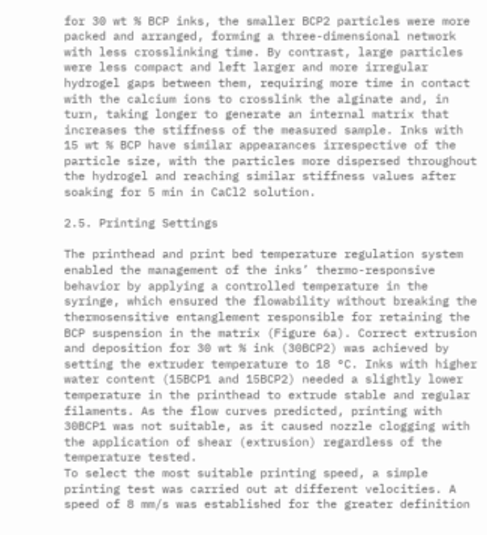for 30 wt % BCP inks, the smaller BCP2 particles were more packed and arranged, forming a three-dimensional network with less crosslinking time. By contrast, large particles were less compact and left larger and more irregular hydrogel gaps between them, requiring more time in contact with the calcium ions to crosslink the alginate and, in turn, taking longer to generate an internal matrix that increases the stiffness of the measured sample. Inks with 15 wt % BCP have similar appearances irrespective of the particle size, with the particles more dispersed throughout the hydrogel and reaching similar stiffness values after soaking for 5 min in CaCl2 solution.

2.5. Printing Settings

The printhead and print bed temperature regulation system enabled the management of the inks’ thermo-responsive behavior by applying a controlled temperature in the syringe, which ensured the flowability without breaking the thermosensitive entanglement responsible for retaining the BCP suspension in the matrix (Figure 6a). Correct extrusion and deposition for 30 wt % ink (30BCP2) was achieved by setting the extruder temperature to 18 °C. Inks with higher water content (15BCP1 and 15BCP2) needed a slightly lower temperature in the printhead to extrude stable and regular filaments. As the flow curves predicted, printing with 30BCP1 was not suitable, as it caused nozzle clogging with the application of shear (extrusion) regardless of the temperature tested.
To select the most suitable printing speed, a simple printing test was carried out at different velocities. A speed of 8 mm/s was established for the greater definition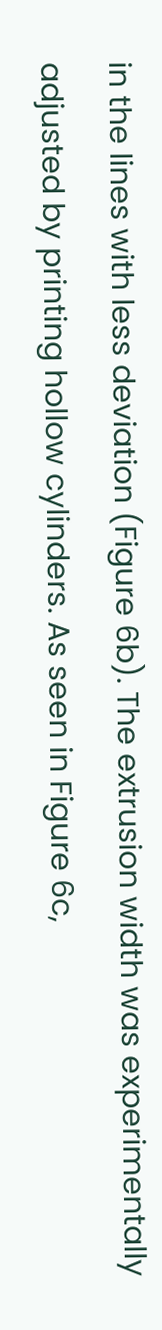in the lines with less deviation (Figure 6b). The extrusion width was experimentally adjusted by printing hollow cylinders. As seen in Figure 6c,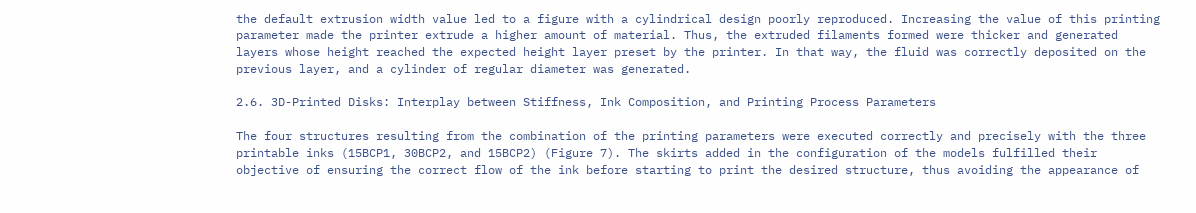the default extrusion width value led to a figure with a cylindrical design poorly reproduced. Increasing the value of this printing parameter made the printer extrude a higher amount of material. Thus, the extruded filaments formed were thicker and generated layers whose height reached the expected height layer preset by the printer. In that way, the fluid was correctly deposited on the previous layer, and a cylinder of regular diameter was generated.

2.6. 3D-Printed Disks: Interplay between Stiffness, Ink Composition, and Printing Process Parameters

The four structures resulting from the combination of the printing parameters were executed correctly and precisely with the three printable inks (15BCP1, 30BCP2, and 15BCP2) (Figure 7). The skirts added in the configuration of the models fulfilled their objective of ensuring the correct flow of the ink before starting to print the desired structure, thus avoiding the appearance of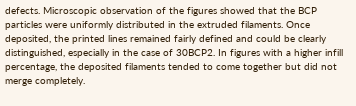defects. Microscopic observation of the figures showed that the BCP particles were uniformly distributed in the extruded filaments. Once deposited, the printed lines remained fairly defined and could be clearly distinguished, especially in the case of 30BCP2. In figures with a higher infill percentage, the deposited filaments tended to come together but did not merge completely.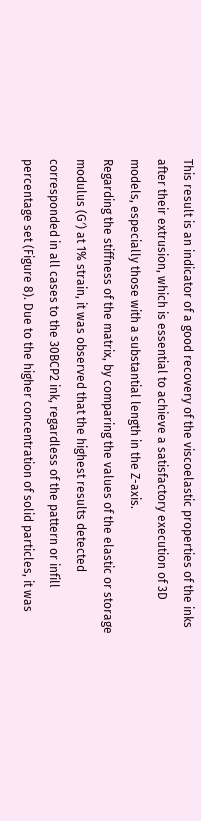This result is an indicator of a good recovery of the viscoelastic properties of the inks after their extrusion, which is essential to achieve a satisfactory execution of 3D models, especially those with a substantial length in the Z-axis.
Regarding the stiffness of the matrix, by comparing the values of the elastic or storage modulus (G′) at 1% strain, it was observed that the highest results detected corresponded in all cases to the 30BCP2 ink, regardless of the pattern or infill percentage set (Figure 8). Due to the higher concentration of solid particles, it was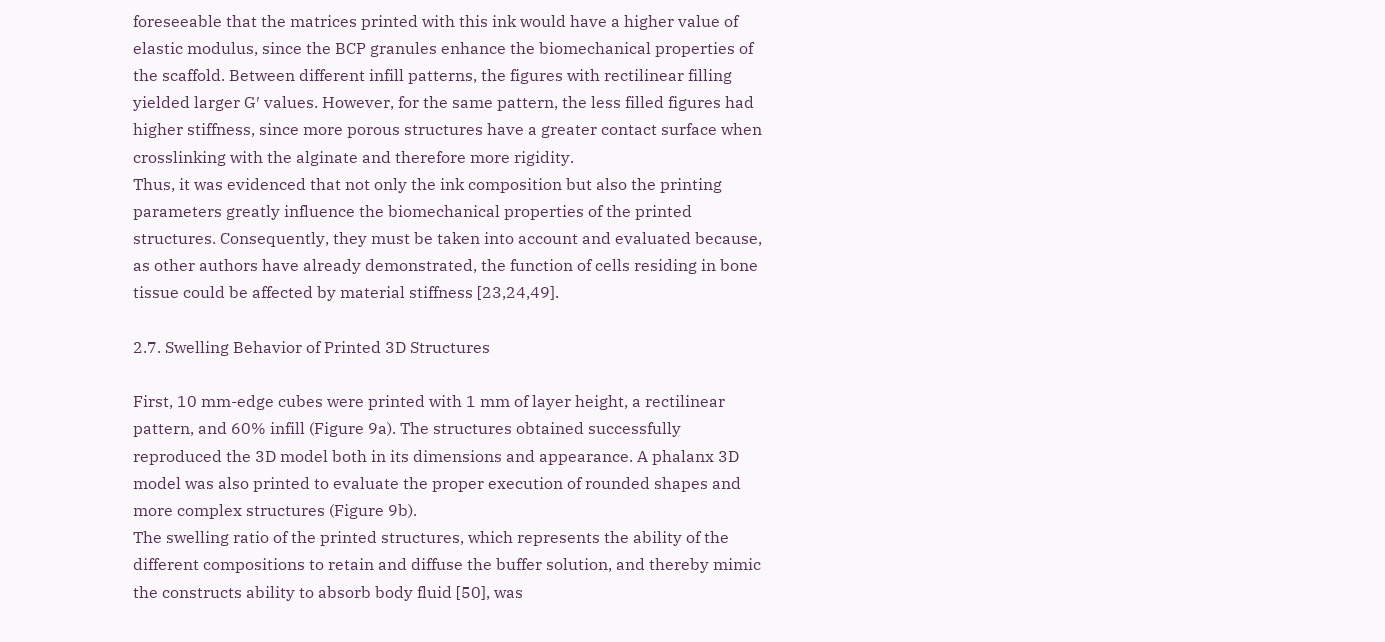foreseeable that the matrices printed with this ink would have a higher value of elastic modulus, since the BCP granules enhance the biomechanical properties of the scaffold. Between different infill patterns, the figures with rectilinear filling yielded larger G′ values. However, for the same pattern, the less filled figures had higher stiffness, since more porous structures have a greater contact surface when crosslinking with the alginate and therefore more rigidity.
Thus, it was evidenced that not only the ink composition but also the printing parameters greatly influence the biomechanical properties of the printed structures. Consequently, they must be taken into account and evaluated because, as other authors have already demonstrated, the function of cells residing in bone tissue could be affected by material stiffness [23,24,49].

2.7. Swelling Behavior of Printed 3D Structures

First, 10 mm-edge cubes were printed with 1 mm of layer height, a rectilinear pattern, and 60% infill (Figure 9a). The structures obtained successfully reproduced the 3D model both in its dimensions and appearance. A phalanx 3D model was also printed to evaluate the proper execution of rounded shapes and more complex structures (Figure 9b).
The swelling ratio of the printed structures, which represents the ability of the different compositions to retain and diffuse the buffer solution, and thereby mimic the constructs ability to absorb body fluid [50], was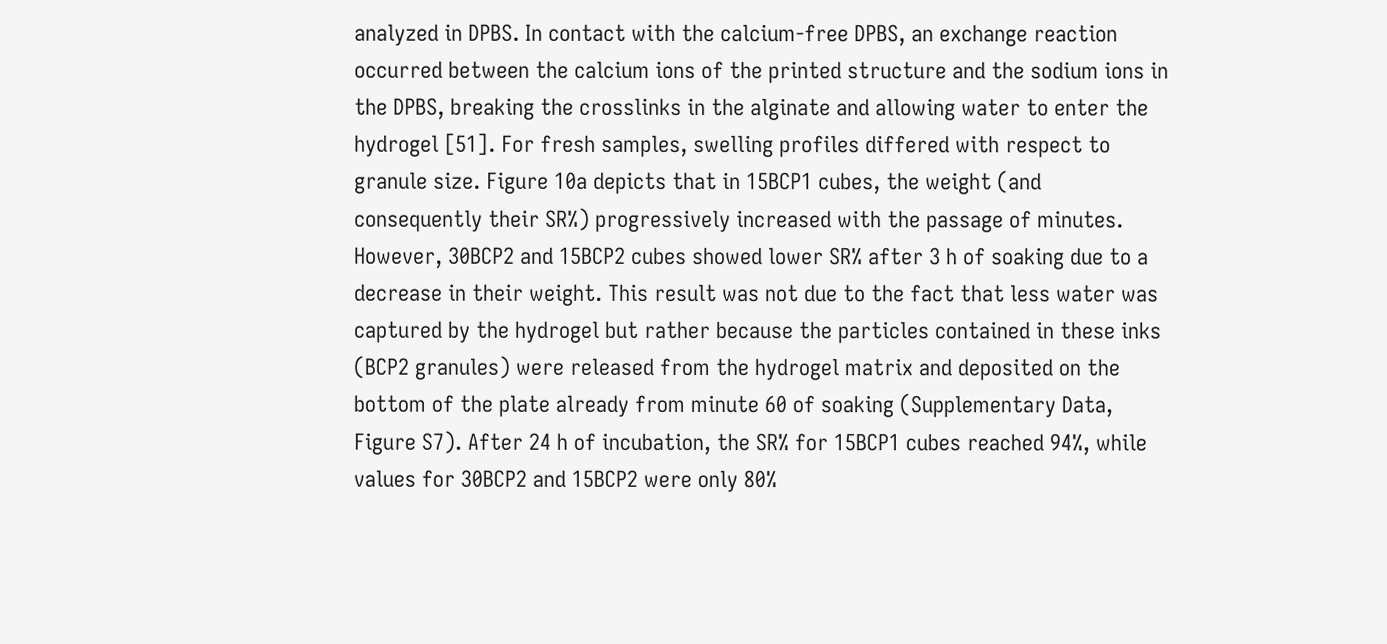analyzed in DPBS. In contact with the calcium-free DPBS, an exchange reaction occurred between the calcium ions of the printed structure and the sodium ions in the DPBS, breaking the crosslinks in the alginate and allowing water to enter the hydrogel [51]. For fresh samples, swelling profiles differed with respect to granule size. Figure 10a depicts that in 15BCP1 cubes, the weight (and consequently their SR%) progressively increased with the passage of minutes. However, 30BCP2 and 15BCP2 cubes showed lower SR% after 3 h of soaking due to a decrease in their weight. This result was not due to the fact that less water was captured by the hydrogel but rather because the particles contained in these inks (BCP2 granules) were released from the hydrogel matrix and deposited on the bottom of the plate already from minute 60 of soaking (Supplementary Data, Figure S7). After 24 h of incubation, the SR% for 15BCP1 cubes reached 94%, while values for 30BCP2 and 15BCP2 were only 80%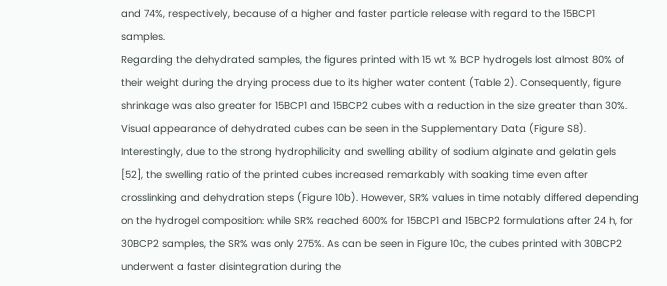and 74%, respectively, because of a higher and faster particle release with regard to the 15BCP1 samples.
Regarding the dehydrated samples, the figures printed with 15 wt % BCP hydrogels lost almost 80% of their weight during the drying process due to its higher water content (Table 2). Consequently, figure shrinkage was also greater for 15BCP1 and 15BCP2 cubes with a reduction in the size greater than 30%. Visual appearance of dehydrated cubes can be seen in the Supplementary Data (Figure S8).
Interestingly, due to the strong hydrophilicity and swelling ability of sodium alginate and gelatin gels [52], the swelling ratio of the printed cubes increased remarkably with soaking time even after crosslinking and dehydration steps (Figure 10b). However, SR% values in time notably differed depending on the hydrogel composition: while SR% reached 600% for 15BCP1 and 15BCP2 formulations after 24 h, for 30BCP2 samples, the SR% was only 275%. As can be seen in Figure 10c, the cubes printed with 30BCP2 underwent a faster disintegration during the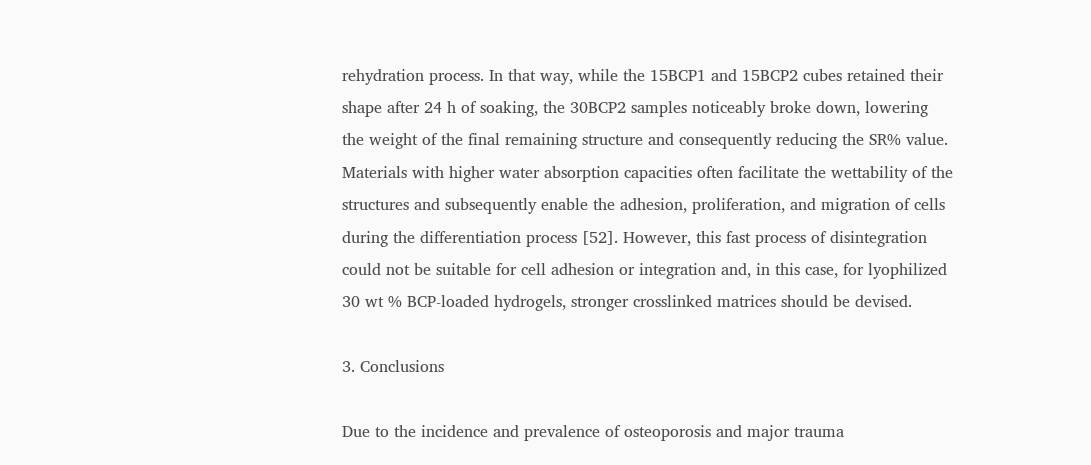rehydration process. In that way, while the 15BCP1 and 15BCP2 cubes retained their shape after 24 h of soaking, the 30BCP2 samples noticeably broke down, lowering the weight of the final remaining structure and consequently reducing the SR% value. Materials with higher water absorption capacities often facilitate the wettability of the structures and subsequently enable the adhesion, proliferation, and migration of cells during the differentiation process [52]. However, this fast process of disintegration could not be suitable for cell adhesion or integration and, in this case, for lyophilized 30 wt % BCP-loaded hydrogels, stronger crosslinked matrices should be devised.

3. Conclusions

Due to the incidence and prevalence of osteoporosis and major trauma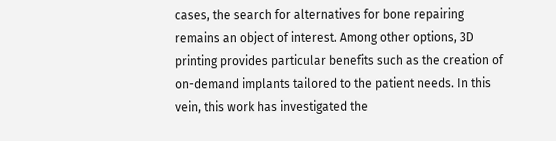cases, the search for alternatives for bone repairing remains an object of interest. Among other options, 3D printing provides particular benefits such as the creation of on-demand implants tailored to the patient needs. In this vein, this work has investigated the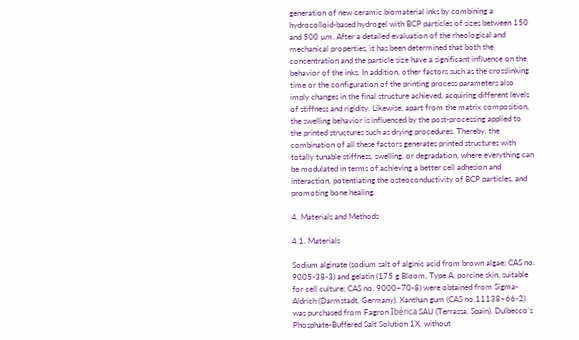generation of new ceramic biomaterial inks by combining a hydrocolloid-based hydrogel with BCP particles of sizes between 150 and 500 µm. After a detailed evaluation of the rheological and mechanical properties, it has been determined that both the concentration and the particle size have a significant influence on the behavior of the inks. In addition, other factors such as the crosslinking time or the configuration of the printing process parameters also imply changes in the final structure achieved, acquiring different levels of stiffness and rigidity. Likewise, apart from the matrix composition, the swelling behavior is influenced by the post-processing applied to the printed structures such as drying procedures. Thereby, the combination of all these factors generates printed structures with totally tunable stiffness, swelling, or degradation, where everything can be modulated in terms of achieving a better cell adhesion and interaction, potentiating the osteoconductivity of BCP particles, and promoting bone healing.

4. Materials and Methods

4.1. Materials

Sodium alginate (sodium salt of alginic acid from brown algae; CAS no. 9005-38-3) and gelatin (175 g Bloom, Type A, porcine skin, suitable for cell culture; CAS no. 9000–70-8) were obtained from Sigma-Aldrich (Darmstadt, Germany). Xanthan gum (CAS no.11138–66-2) was purchased from Fagron Ibérica SAU (Terrassa, Spain). Dulbecco’s Phosphate-Buffered Salt Solution 1X, without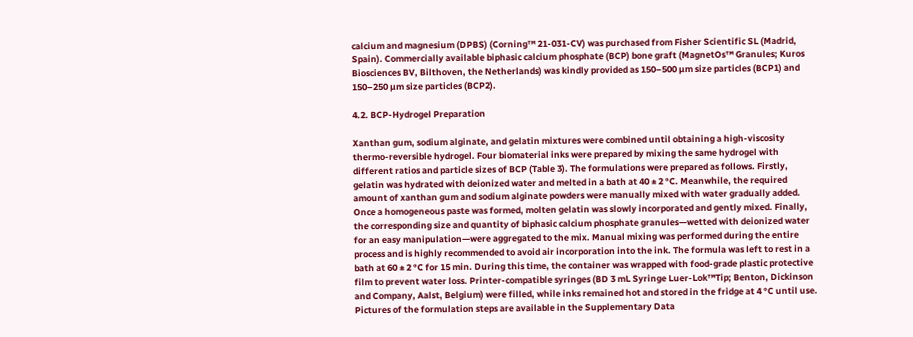calcium and magnesium (DPBS) (Corning™ 21-031-CV) was purchased from Fisher Scientific SL (Madrid, Spain). Commercially available biphasic calcium phosphate (BCP) bone graft (MagnetOs™ Granules; Kuros Biosciences BV, Bilthoven, the Netherlands) was kindly provided as 150–500 µm size particles (BCP1) and 150–250 µm size particles (BCP2).

4.2. BCP-Hydrogel Preparation

Xanthan gum, sodium alginate, and gelatin mixtures were combined until obtaining a high-viscosity thermo-reversible hydrogel. Four biomaterial inks were prepared by mixing the same hydrogel with different ratios and particle sizes of BCP (Table 3). The formulations were prepared as follows. Firstly, gelatin was hydrated with deionized water and melted in a bath at 40 ± 2 °C. Meanwhile, the required amount of xanthan gum and sodium alginate powders were manually mixed with water gradually added. Once a homogeneous paste was formed, molten gelatin was slowly incorporated and gently mixed. Finally, the corresponding size and quantity of biphasic calcium phosphate granules—wetted with deionized water for an easy manipulation—were aggregated to the mix. Manual mixing was performed during the entire process and is highly recommended to avoid air incorporation into the ink. The formula was left to rest in a bath at 60 ± 2 °C for 15 min. During this time, the container was wrapped with food-grade plastic protective film to prevent water loss. Printer-compatible syringes (BD 3 mL Syringe Luer-Lok™Tip; Benton, Dickinson and Company, Aalst, Belgium) were filled, while inks remained hot and stored in the fridge at 4 °C until use. Pictures of the formulation steps are available in the Supplementary Data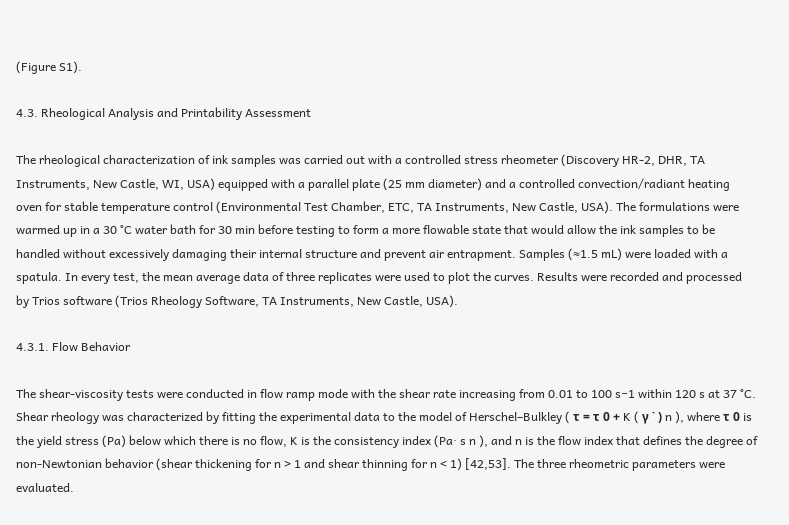(Figure S1).

4.3. Rheological Analysis and Printability Assessment

The rheological characterization of ink samples was carried out with a controlled stress rheometer (Discovery HR-2, DHR, TA Instruments, New Castle, WI, USA) equipped with a parallel plate (25 mm diameter) and a controlled convection/radiant heating oven for stable temperature control (Environmental Test Chamber, ETC, TA Instruments, New Castle, USA). The formulations were warmed up in a 30 °C water bath for 30 min before testing to form a more flowable state that would allow the ink samples to be handled without excessively damaging their internal structure and prevent air entrapment. Samples (≈1.5 mL) were loaded with a spatula. In every test, the mean average data of three replicates were used to plot the curves. Results were recorded and processed by Trios software (Trios Rheology Software, TA Instruments, New Castle, USA).

4.3.1. Flow Behavior

The shear-viscosity tests were conducted in flow ramp mode with the shear rate increasing from 0.01 to 100 s−1 within 120 s at 37 °C. Shear rheology was characterized by fitting the experimental data to the model of Herschel–Bulkley ( τ = τ 0 + K ( γ ˙ ) n ), where τ 0 is the yield stress (Pa) below which there is no flow, K is the consistency index (Pa· s n ), and n is the flow index that defines the degree of non-Newtonian behavior (shear thickening for n > 1 and shear thinning for n < 1) [42,53]. The three rheometric parameters were evaluated.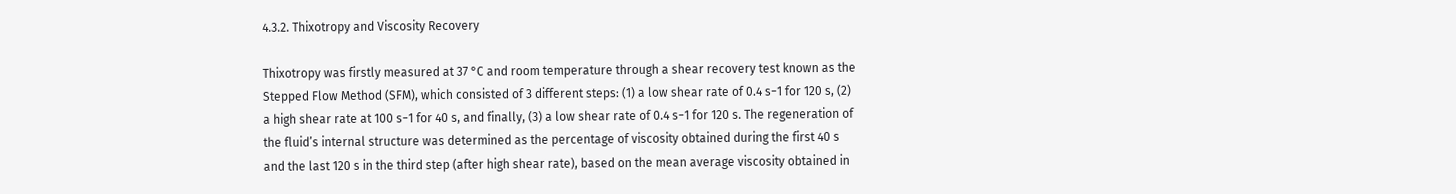4.3.2. Thixotropy and Viscosity Recovery

Thixotropy was firstly measured at 37 °C and room temperature through a shear recovery test known as the Stepped Flow Method (SFM), which consisted of 3 different steps: (1) a low shear rate of 0.4 s−1 for 120 s, (2) a high shear rate at 100 s−1 for 40 s, and finally, (3) a low shear rate of 0.4 s−1 for 120 s. The regeneration of the fluid’s internal structure was determined as the percentage of viscosity obtained during the first 40 s and the last 120 s in the third step (after high shear rate), based on the mean average viscosity obtained in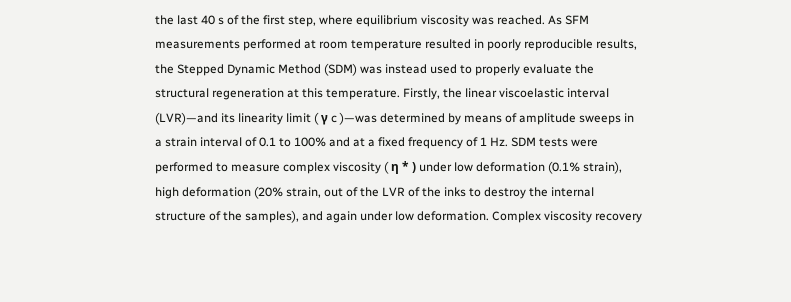the last 40 s of the first step, where equilibrium viscosity was reached. As SFM measurements performed at room temperature resulted in poorly reproducible results, the Stepped Dynamic Method (SDM) was instead used to properly evaluate the structural regeneration at this temperature. Firstly, the linear viscoelastic interval (LVR)—and its linearity limit ( γ c )—was determined by means of amplitude sweeps in a strain interval of 0.1 to 100% and at a fixed frequency of 1 Hz. SDM tests were performed to measure complex viscosity ( η * ) under low deformation (0.1% strain), high deformation (20% strain, out of the LVR of the inks to destroy the internal structure of the samples), and again under low deformation. Complex viscosity recovery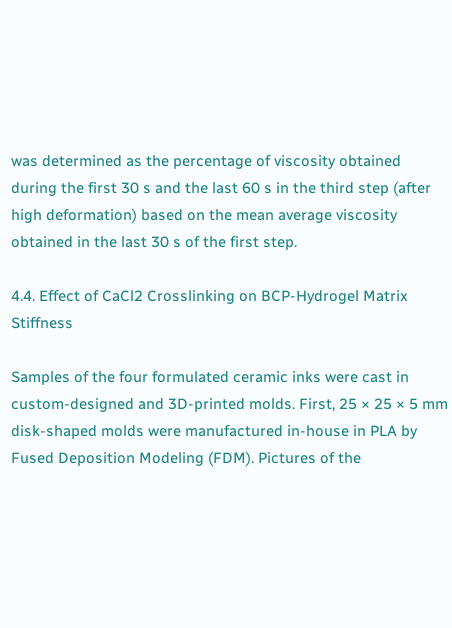was determined as the percentage of viscosity obtained during the first 30 s and the last 60 s in the third step (after high deformation) based on the mean average viscosity obtained in the last 30 s of the first step.

4.4. Effect of CaCl2 Crosslinking on BCP-Hydrogel Matrix Stiffness

Samples of the four formulated ceramic inks were cast in custom-designed and 3D-printed molds. First, 25 × 25 × 5 mm disk-shaped molds were manufactured in-house in PLA by Fused Deposition Modeling (FDM). Pictures of the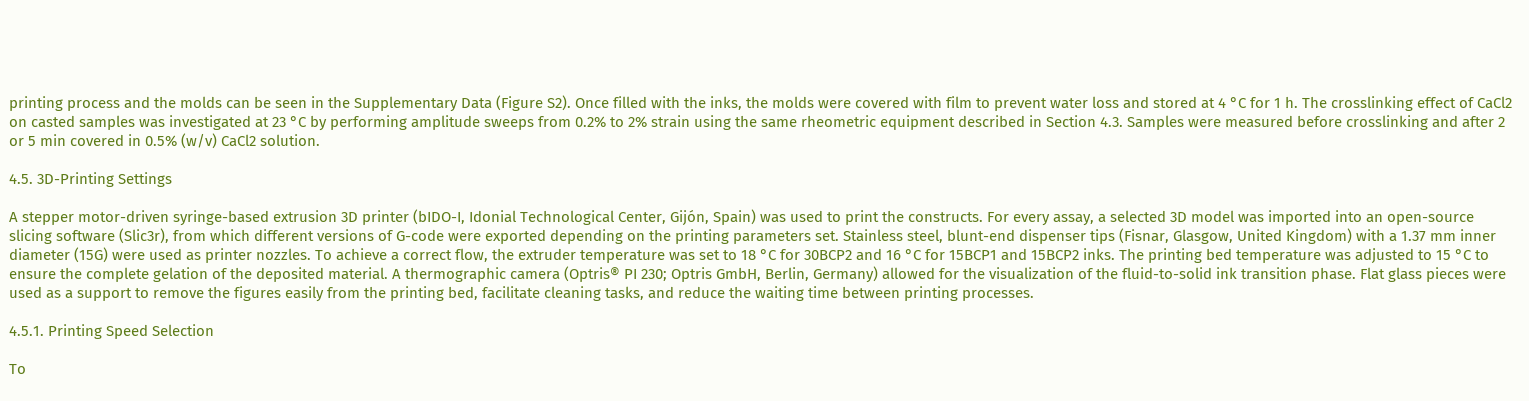printing process and the molds can be seen in the Supplementary Data (Figure S2). Once filled with the inks, the molds were covered with film to prevent water loss and stored at 4 °C for 1 h. The crosslinking effect of CaCl2 on casted samples was investigated at 23 °C by performing amplitude sweeps from 0.2% to 2% strain using the same rheometric equipment described in Section 4.3. Samples were measured before crosslinking and after 2 or 5 min covered in 0.5% (w/v) CaCl2 solution.

4.5. 3D-Printing Settings

A stepper motor-driven syringe-based extrusion 3D printer (bIDO-I, Idonial Technological Center, Gijón, Spain) was used to print the constructs. For every assay, a selected 3D model was imported into an open-source slicing software (Slic3r), from which different versions of G-code were exported depending on the printing parameters set. Stainless steel, blunt-end dispenser tips (Fisnar, Glasgow, United Kingdom) with a 1.37 mm inner diameter (15G) were used as printer nozzles. To achieve a correct flow, the extruder temperature was set to 18 °C for 30BCP2 and 16 °C for 15BCP1 and 15BCP2 inks. The printing bed temperature was adjusted to 15 °C to ensure the complete gelation of the deposited material. A thermographic camera (Optris® PI 230; Optris GmbH, Berlin, Germany) allowed for the visualization of the fluid-to-solid ink transition phase. Flat glass pieces were used as a support to remove the figures easily from the printing bed, facilitate cleaning tasks, and reduce the waiting time between printing processes.

4.5.1. Printing Speed Selection

To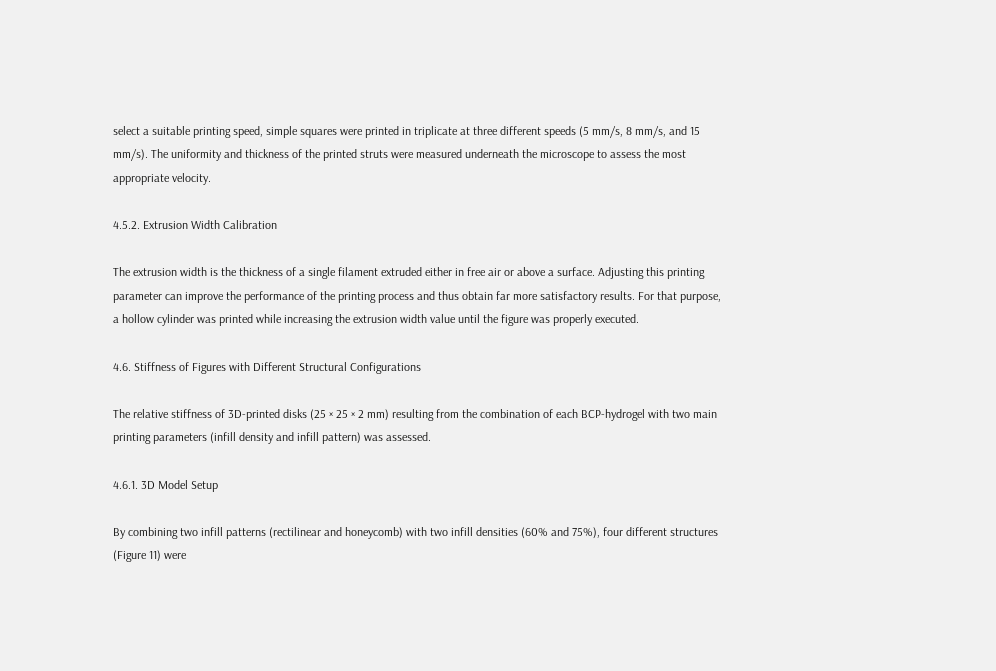select a suitable printing speed, simple squares were printed in triplicate at three different speeds (5 mm/s, 8 mm/s, and 15 mm/s). The uniformity and thickness of the printed struts were measured underneath the microscope to assess the most appropriate velocity.

4.5.2. Extrusion Width Calibration

The extrusion width is the thickness of a single filament extruded either in free air or above a surface. Adjusting this printing parameter can improve the performance of the printing process and thus obtain far more satisfactory results. For that purpose, a hollow cylinder was printed while increasing the extrusion width value until the figure was properly executed.

4.6. Stiffness of Figures with Different Structural Configurations

The relative stiffness of 3D-printed disks (25 × 25 × 2 mm) resulting from the combination of each BCP-hydrogel with two main printing parameters (infill density and infill pattern) was assessed.

4.6.1. 3D Model Setup

By combining two infill patterns (rectilinear and honeycomb) with two infill densities (60% and 75%), four different structures (Figure 11) were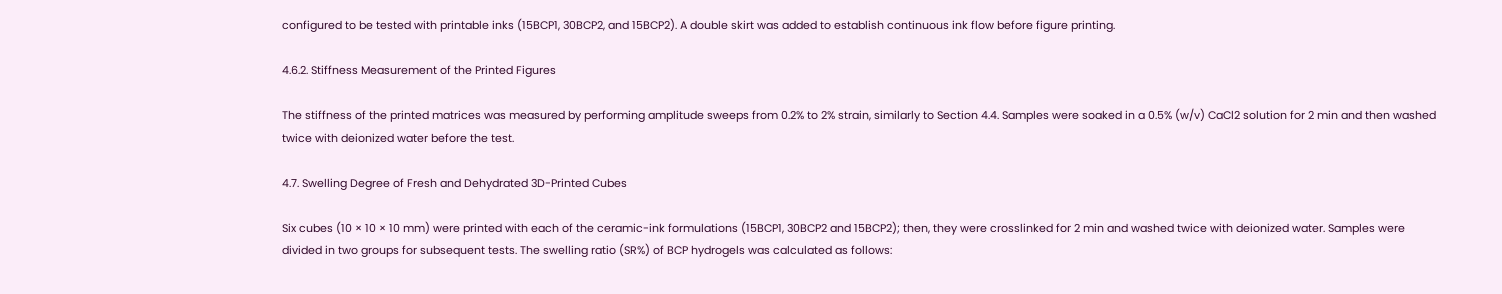configured to be tested with printable inks (15BCP1, 30BCP2, and 15BCP2). A double skirt was added to establish continuous ink flow before figure printing.

4.6.2. Stiffness Measurement of the Printed Figures

The stiffness of the printed matrices was measured by performing amplitude sweeps from 0.2% to 2% strain, similarly to Section 4.4. Samples were soaked in a 0.5% (w/v) CaCl2 solution for 2 min and then washed twice with deionized water before the test.

4.7. Swelling Degree of Fresh and Dehydrated 3D-Printed Cubes

Six cubes (10 × 10 × 10 mm) were printed with each of the ceramic-ink formulations (15BCP1, 30BCP2 and 15BCP2); then, they were crosslinked for 2 min and washed twice with deionized water. Samples were divided in two groups for subsequent tests. The swelling ratio (SR%) of BCP hydrogels was calculated as follows: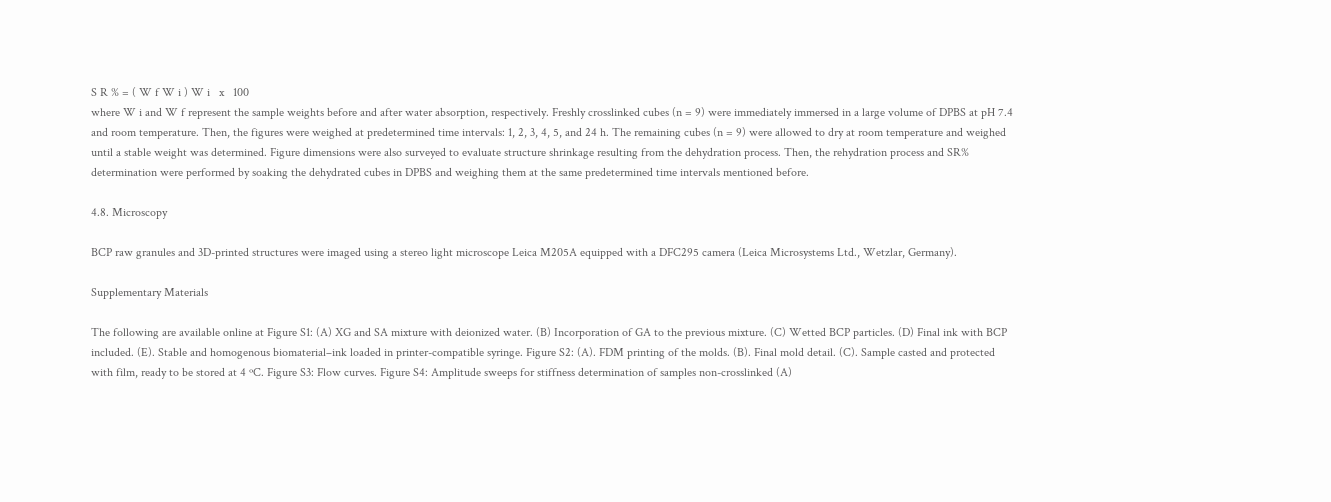S R % = ( W f W i ) W i   x   100
where W i and W f represent the sample weights before and after water absorption, respectively. Freshly crosslinked cubes (n = 9) were immediately immersed in a large volume of DPBS at pH 7.4 and room temperature. Then, the figures were weighed at predetermined time intervals: 1, 2, 3, 4, 5, and 24 h. The remaining cubes (n = 9) were allowed to dry at room temperature and weighed until a stable weight was determined. Figure dimensions were also surveyed to evaluate structure shrinkage resulting from the dehydration process. Then, the rehydration process and SR% determination were performed by soaking the dehydrated cubes in DPBS and weighing them at the same predetermined time intervals mentioned before.

4.8. Microscopy

BCP raw granules and 3D-printed structures were imaged using a stereo light microscope Leica M205A equipped with a DFC295 camera (Leica Microsystems Ltd., Wetzlar, Germany).

Supplementary Materials

The following are available online at Figure S1: (A) XG and SA mixture with deionized water. (B) Incorporation of GA to the previous mixture. (C) Wetted BCP particles. (D) Final ink with BCP included. (E). Stable and homogenous biomaterial–ink loaded in printer-compatible syringe. Figure S2: (A). FDM printing of the molds. (B). Final mold detail. (C). Sample casted and protected with film, ready to be stored at 4 ºC. Figure S3: Flow curves. Figure S4: Amplitude sweeps for stiffness determination of samples non-crosslinked (A)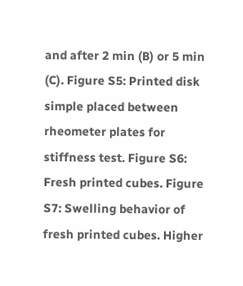and after 2 min (B) or 5 min (C). Figure S5: Printed disk simple placed between rheometer plates for stiffness test. Figure S6: Fresh printed cubes. Figure S7: Swelling behavior of fresh printed cubes. Higher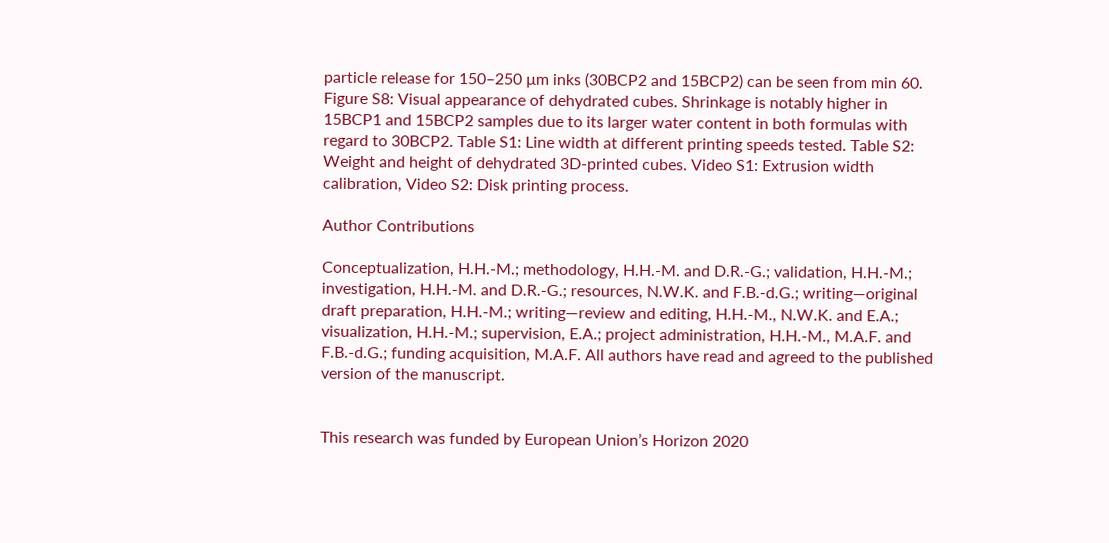particle release for 150–250 µm inks (30BCP2 and 15BCP2) can be seen from min 60. Figure S8: Visual appearance of dehydrated cubes. Shrinkage is notably higher in 15BCP1 and 15BCP2 samples due to its larger water content in both formulas with regard to 30BCP2. Table S1: Line width at different printing speeds tested. Table S2: Weight and height of dehydrated 3D-printed cubes. Video S1: Extrusion width calibration, Video S2: Disk printing process.

Author Contributions

Conceptualization, H.H.-M.; methodology, H.H.-M. and D.R.-G.; validation, H.H.-M.; investigation, H.H.-M. and D.R.-G.; resources, N.W.K. and F.B.-d.G.; writing—original draft preparation, H.H.-M.; writing—review and editing, H.H.-M., N.W.K. and E.A.; visualization, H.H.-M.; supervision, E.A.; project administration, H.H.-M., M.A.F. and F.B.-d.G.; funding acquisition, M.A.F. All authors have read and agreed to the published version of the manuscript.


This research was funded by European Union’s Horizon 2020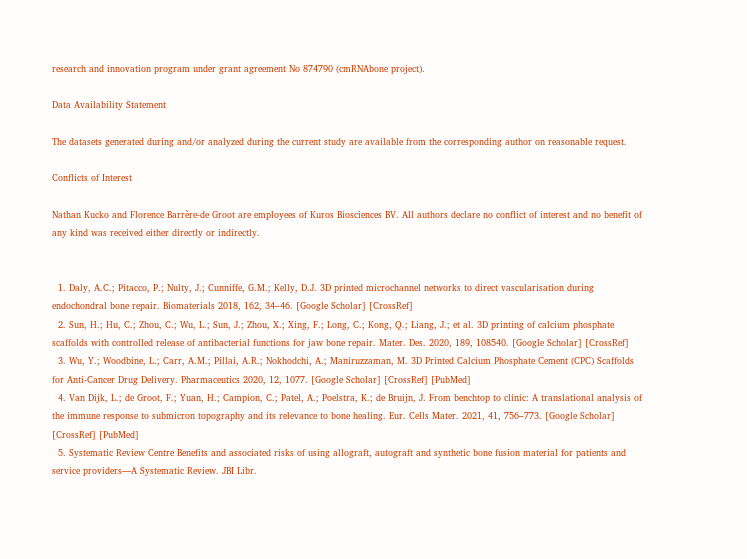research and innovation program under grant agreement No 874790 (cmRNAbone project).

Data Availability Statement

The datasets generated during and/or analyzed during the current study are available from the corresponding author on reasonable request.

Conflicts of Interest

Nathan Kucko and Florence Barrère-de Groot are employees of Kuros Biosciences BV. All authors declare no conflict of interest and no benefit of any kind was received either directly or indirectly.


  1. Daly, A.C.; Pitacco, P.; Nulty, J.; Cunniffe, G.M.; Kelly, D.J. 3D printed microchannel networks to direct vascularisation during endochondral bone repair. Biomaterials 2018, 162, 34–46. [Google Scholar] [CrossRef]
  2. Sun, H.; Hu, C.; Zhou, C.; Wu, L.; Sun, J.; Zhou, X.; Xing, F.; Long, C.; Kong, Q.; Liang, J.; et al. 3D printing of calcium phosphate scaffolds with controlled release of antibacterial functions for jaw bone repair. Mater. Des. 2020, 189, 108540. [Google Scholar] [CrossRef]
  3. Wu, Y.; Woodbine, L.; Carr, A.M.; Pillai, A.R.; Nokhodchi, A.; Maniruzzaman, M. 3D Printed Calcium Phosphate Cement (CPC) Scaffolds for Anti-Cancer Drug Delivery. Pharmaceutics 2020, 12, 1077. [Google Scholar] [CrossRef] [PubMed]
  4. Van Dijk, L.; de Groot, F.; Yuan, H.; Campion, C.; Patel, A.; Poelstra, K.; de Bruijn, J. From benchtop to clinic: A translational analysis of the immune response to submicron topography and its relevance to bone healing. Eur. Cells Mater. 2021, 41, 756–773. [Google Scholar] [CrossRef] [PubMed]
  5. Systematic Review Centre Benefits and associated risks of using allograft, autograft and synthetic bone fusion material for patients and service providers—A Systematic Review. JBI Libr.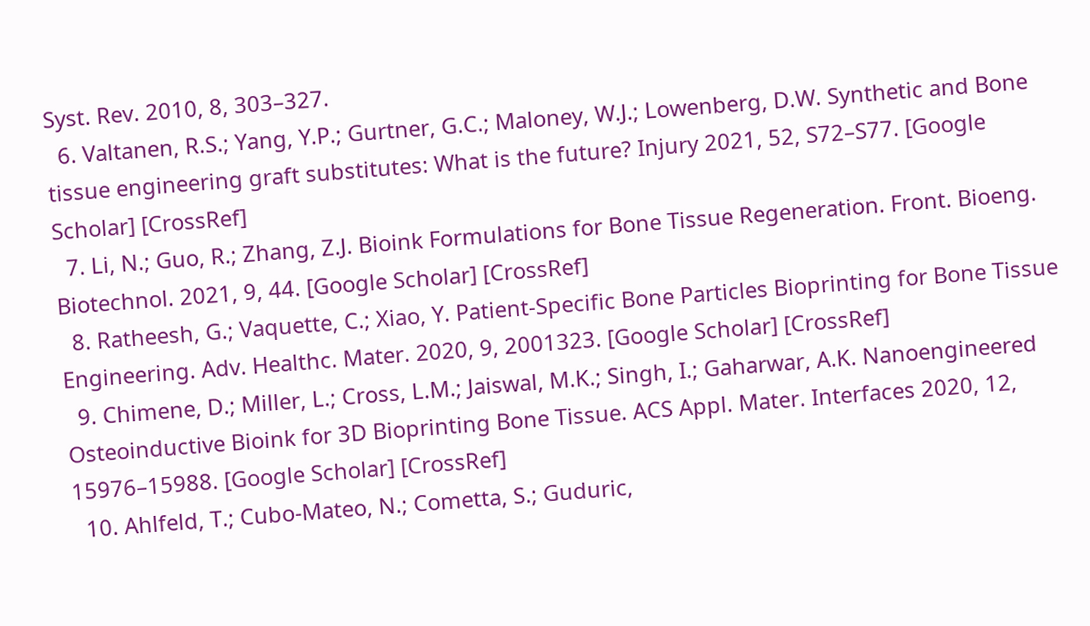Syst. Rev. 2010, 8, 303–327.
  6. Valtanen, R.S.; Yang, Y.P.; Gurtner, G.C.; Maloney, W.J.; Lowenberg, D.W. Synthetic and Bone tissue engineering graft substitutes: What is the future? Injury 2021, 52, S72–S77. [Google Scholar] [CrossRef]
  7. Li, N.; Guo, R.; Zhang, Z.J. Bioink Formulations for Bone Tissue Regeneration. Front. Bioeng. Biotechnol. 2021, 9, 44. [Google Scholar] [CrossRef]
  8. Ratheesh, G.; Vaquette, C.; Xiao, Y. Patient-Specific Bone Particles Bioprinting for Bone Tissue Engineering. Adv. Healthc. Mater. 2020, 9, 2001323. [Google Scholar] [CrossRef]
  9. Chimene, D.; Miller, L.; Cross, L.M.; Jaiswal, M.K.; Singh, I.; Gaharwar, A.K. Nanoengineered Osteoinductive Bioink for 3D Bioprinting Bone Tissue. ACS Appl. Mater. Interfaces 2020, 12, 15976–15988. [Google Scholar] [CrossRef]
  10. Ahlfeld, T.; Cubo-Mateo, N.; Cometta, S.; Guduric,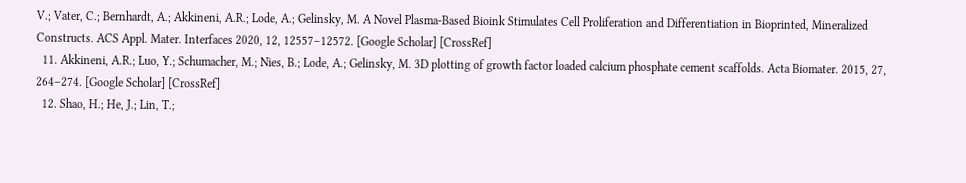V.; Vater, C.; Bernhardt, A.; Akkineni, A.R.; Lode, A.; Gelinsky, M. A Novel Plasma-Based Bioink Stimulates Cell Proliferation and Differentiation in Bioprinted, Mineralized Constructs. ACS Appl. Mater. Interfaces 2020, 12, 12557–12572. [Google Scholar] [CrossRef]
  11. Akkineni, A.R.; Luo, Y.; Schumacher, M.; Nies, B.; Lode, A.; Gelinsky, M. 3D plotting of growth factor loaded calcium phosphate cement scaffolds. Acta Biomater. 2015, 27, 264–274. [Google Scholar] [CrossRef]
  12. Shao, H.; He, J.; Lin, T.;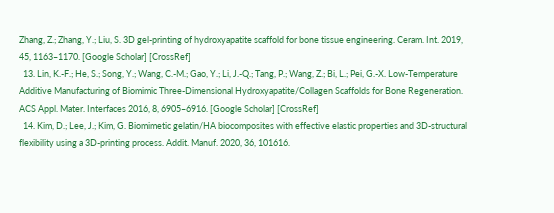Zhang, Z.; Zhang, Y.; Liu, S. 3D gel-printing of hydroxyapatite scaffold for bone tissue engineering. Ceram. Int. 2019, 45, 1163–1170. [Google Scholar] [CrossRef]
  13. Lin, K.-F.; He, S.; Song, Y.; Wang, C.-M.; Gao, Y.; Li, J.-Q.; Tang, P.; Wang, Z.; Bi, L.; Pei, G.-X. Low-Temperature Additive Manufacturing of Biomimic Three-Dimensional Hydroxyapatite/Collagen Scaffolds for Bone Regeneration. ACS Appl. Mater. Interfaces 2016, 8, 6905–6916. [Google Scholar] [CrossRef]
  14. Kim, D.; Lee, J.; Kim, G. Biomimetic gelatin/HA biocomposites with effective elastic properties and 3D-structural flexibility using a 3D-printing process. Addit. Manuf. 2020, 36, 101616.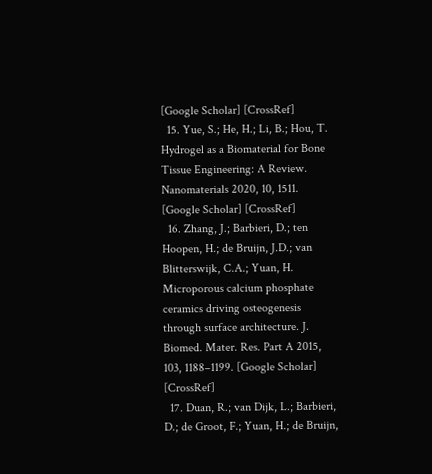[Google Scholar] [CrossRef]
  15. Yue, S.; He, H.; Li, B.; Hou, T. Hydrogel as a Biomaterial for Bone Tissue Engineering: A Review. Nanomaterials 2020, 10, 1511. [Google Scholar] [CrossRef]
  16. Zhang, J.; Barbieri, D.; ten Hoopen, H.; de Bruijn, J.D.; van Blitterswijk, C.A.; Yuan, H. Microporous calcium phosphate ceramics driving osteogenesis through surface architecture. J. Biomed. Mater. Res. Part A 2015, 103, 1188–1199. [Google Scholar] [CrossRef]
  17. Duan, R.; van Dijk, L.; Barbieri, D.; de Groot, F.; Yuan, H.; de Bruijn,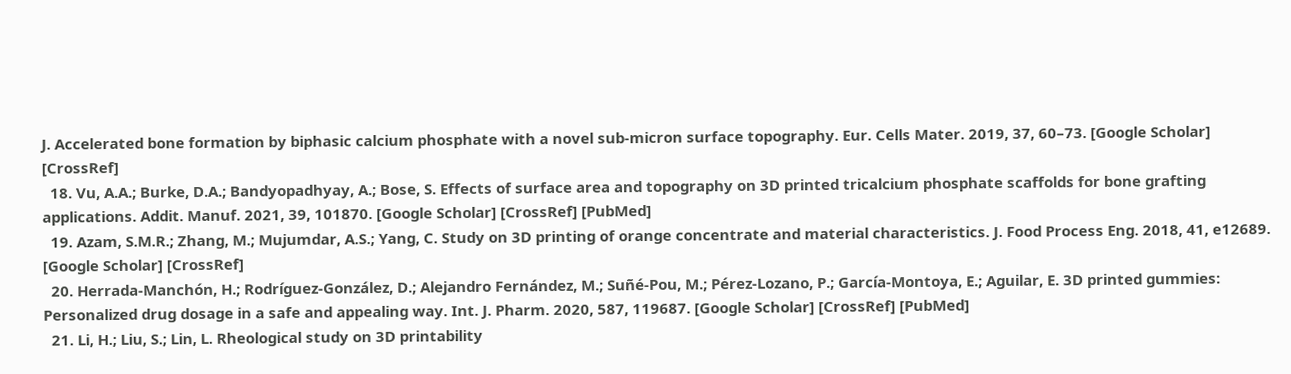J. Accelerated bone formation by biphasic calcium phosphate with a novel sub-micron surface topography. Eur. Cells Mater. 2019, 37, 60–73. [Google Scholar] [CrossRef]
  18. Vu, A.A.; Burke, D.A.; Bandyopadhyay, A.; Bose, S. Effects of surface area and topography on 3D printed tricalcium phosphate scaffolds for bone grafting applications. Addit. Manuf. 2021, 39, 101870. [Google Scholar] [CrossRef] [PubMed]
  19. Azam, S.M.R.; Zhang, M.; Mujumdar, A.S.; Yang, C. Study on 3D printing of orange concentrate and material characteristics. J. Food Process Eng. 2018, 41, e12689. [Google Scholar] [CrossRef]
  20. Herrada-Manchón, H.; Rodríguez-González, D.; Alejandro Fernández, M.; Suñé-Pou, M.; Pérez-Lozano, P.; García-Montoya, E.; Aguilar, E. 3D printed gummies: Personalized drug dosage in a safe and appealing way. Int. J. Pharm. 2020, 587, 119687. [Google Scholar] [CrossRef] [PubMed]
  21. Li, H.; Liu, S.; Lin, L. Rheological study on 3D printability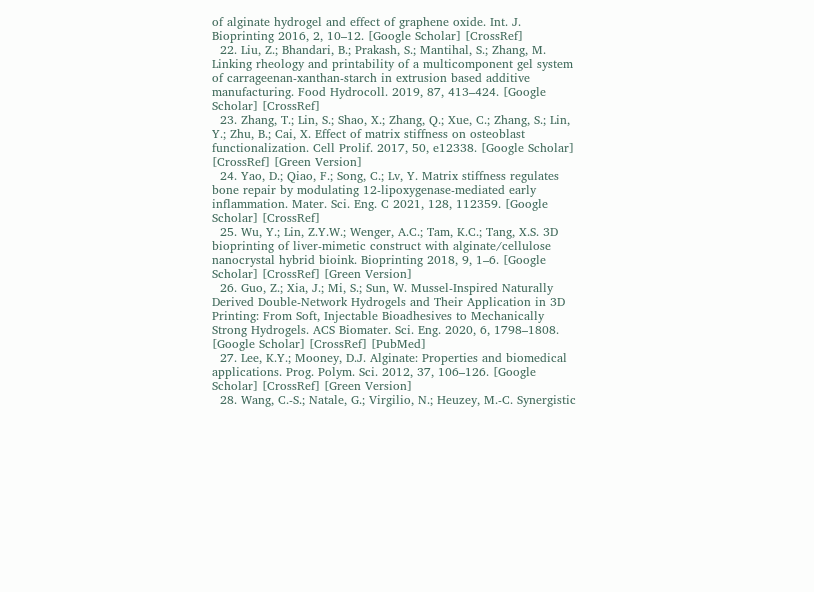of alginate hydrogel and effect of graphene oxide. Int. J. Bioprinting 2016, 2, 10–12. [Google Scholar] [CrossRef]
  22. Liu, Z.; Bhandari, B.; Prakash, S.; Mantihal, S.; Zhang, M. Linking rheology and printability of a multicomponent gel system of carrageenan-xanthan-starch in extrusion based additive manufacturing. Food Hydrocoll. 2019, 87, 413–424. [Google Scholar] [CrossRef]
  23. Zhang, T.; Lin, S.; Shao, X.; Zhang, Q.; Xue, C.; Zhang, S.; Lin, Y.; Zhu, B.; Cai, X. Effect of matrix stiffness on osteoblast functionalization. Cell Prolif. 2017, 50, e12338. [Google Scholar] [CrossRef] [Green Version]
  24. Yao, D.; Qiao, F.; Song, C.; Lv, Y. Matrix stiffness regulates bone repair by modulating 12-lipoxygenase-mediated early inflammation. Mater. Sci. Eng. C 2021, 128, 112359. [Google Scholar] [CrossRef]
  25. Wu, Y.; Lin, Z.Y.W.; Wenger, A.C.; Tam, K.C.; Tang, X.S. 3D bioprinting of liver-mimetic construct with alginate/cellulose nanocrystal hybrid bioink. Bioprinting 2018, 9, 1–6. [Google Scholar] [CrossRef] [Green Version]
  26. Guo, Z.; Xia, J.; Mi, S.; Sun, W. Mussel-Inspired Naturally Derived Double-Network Hydrogels and Their Application in 3D Printing: From Soft, Injectable Bioadhesives to Mechanically Strong Hydrogels. ACS Biomater. Sci. Eng. 2020, 6, 1798–1808. [Google Scholar] [CrossRef] [PubMed]
  27. Lee, K.Y.; Mooney, D.J. Alginate: Properties and biomedical applications. Prog. Polym. Sci. 2012, 37, 106–126. [Google Scholar] [CrossRef] [Green Version]
  28. Wang, C.-S.; Natale, G.; Virgilio, N.; Heuzey, M.-C. Synergistic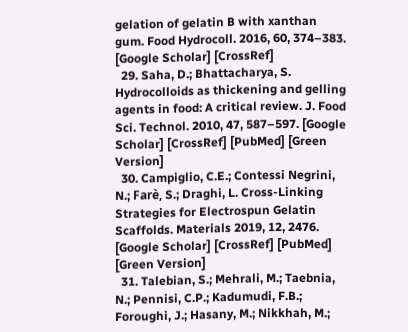gelation of gelatin B with xanthan gum. Food Hydrocoll. 2016, 60, 374–383. [Google Scholar] [CrossRef]
  29. Saha, D.; Bhattacharya, S. Hydrocolloids as thickening and gelling agents in food: A critical review. J. Food Sci. Technol. 2010, 47, 587–597. [Google Scholar] [CrossRef] [PubMed] [Green Version]
  30. Campiglio, C.E.; Contessi Negrini, N.; Farè, S.; Draghi, L. Cross-Linking Strategies for Electrospun Gelatin Scaffolds. Materials 2019, 12, 2476. [Google Scholar] [CrossRef] [PubMed] [Green Version]
  31. Talebian, S.; Mehrali, M.; Taebnia, N.; Pennisi, C.P.; Kadumudi, F.B.; Foroughi, J.; Hasany, M.; Nikkhah, M.;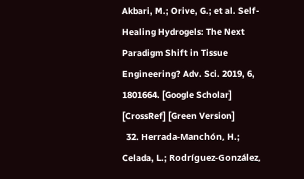Akbari, M.; Orive, G.; et al. Self-Healing Hydrogels: The Next Paradigm Shift in Tissue Engineering? Adv. Sci. 2019, 6, 1801664. [Google Scholar] [CrossRef] [Green Version]
  32. Herrada-Manchón, H.; Celada, L.; Rodríguez-González,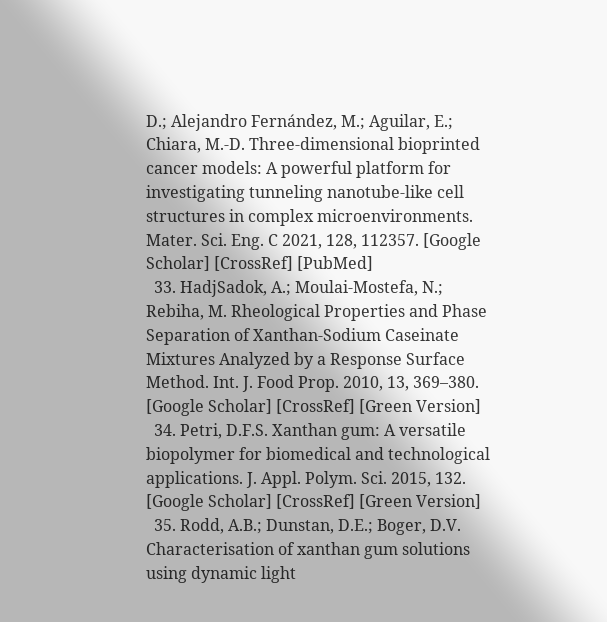D.; Alejandro Fernández, M.; Aguilar, E.; Chiara, M.-D. Three-dimensional bioprinted cancer models: A powerful platform for investigating tunneling nanotube-like cell structures in complex microenvironments. Mater. Sci. Eng. C 2021, 128, 112357. [Google Scholar] [CrossRef] [PubMed]
  33. HadjSadok, A.; Moulai-Mostefa, N.; Rebiha, M. Rheological Properties and Phase Separation of Xanthan-Sodium Caseinate Mixtures Analyzed by a Response Surface Method. Int. J. Food Prop. 2010, 13, 369–380. [Google Scholar] [CrossRef] [Green Version]
  34. Petri, D.F.S. Xanthan gum: A versatile biopolymer for biomedical and technological applications. J. Appl. Polym. Sci. 2015, 132. [Google Scholar] [CrossRef] [Green Version]
  35. Rodd, A.B.; Dunstan, D.E.; Boger, D.V. Characterisation of xanthan gum solutions using dynamic light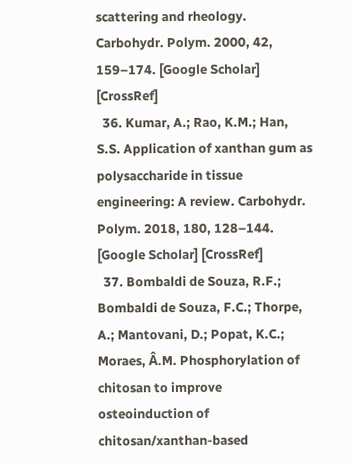scattering and rheology. Carbohydr. Polym. 2000, 42, 159–174. [Google Scholar] [CrossRef]
  36. Kumar, A.; Rao, K.M.; Han, S.S. Application of xanthan gum as polysaccharide in tissue engineering: A review. Carbohydr. Polym. 2018, 180, 128–144. [Google Scholar] [CrossRef]
  37. Bombaldi de Souza, R.F.; Bombaldi de Souza, F.C.; Thorpe, A.; Mantovani, D.; Popat, K.C.; Moraes, Â.M. Phosphorylation of chitosan to improve osteoinduction of chitosan/xanthan-based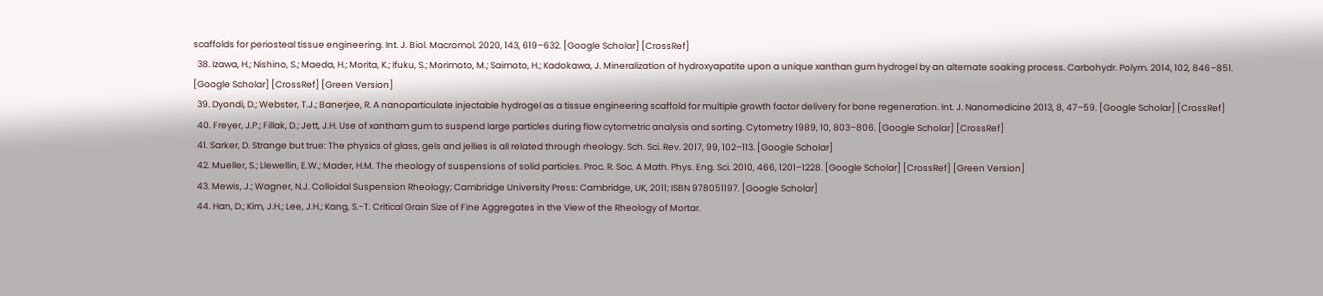scaffolds for periosteal tissue engineering. Int. J. Biol. Macromol. 2020, 143, 619–632. [Google Scholar] [CrossRef]
  38. Izawa, H.; Nishino, S.; Maeda, H.; Morita, K.; Ifuku, S.; Morimoto, M.; Saimoto, H.; Kadokawa, J. Mineralization of hydroxyapatite upon a unique xanthan gum hydrogel by an alternate soaking process. Carbohydr. Polym. 2014, 102, 846–851. [Google Scholar] [CrossRef] [Green Version]
  39. Dyondi, D.; Webster, T.J.; Banerjee, R. A nanoparticulate injectable hydrogel as a tissue engineering scaffold for multiple growth factor delivery for bone regeneration. Int. J. Nanomedicine 2013, 8, 47–59. [Google Scholar] [CrossRef]
  40. Freyer, J.P.; Fillak, D.; Jett, J.H. Use of xantham gum to suspend large particles during flow cytometric analysis and sorting. Cytometry 1989, 10, 803–806. [Google Scholar] [CrossRef]
  41. Sarker, D. Strange but true: The physics of glass, gels and jellies is all related through rheology. Sch. Sci. Rev. 2017, 99, 102–113. [Google Scholar]
  42. Mueller, S.; Llewellin, E.W.; Mader, H.M. The rheology of suspensions of solid particles. Proc. R. Soc. A Math. Phys. Eng. Sci. 2010, 466, 1201–1228. [Google Scholar] [CrossRef] [Green Version]
  43. Mewis, J.; Wagner, N.J. Colloidal Suspension Rheology; Cambridge University Press: Cambridge, UK, 2011; ISBN 978051197. [Google Scholar]
  44. Han, D.; Kim, J.H.; Lee, J.H.; Kang, S.-T. Critical Grain Size of Fine Aggregates in the View of the Rheology of Mortar.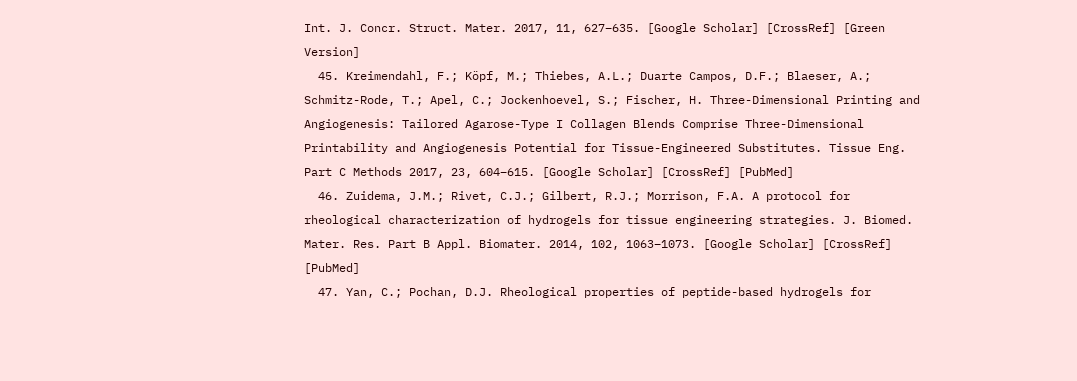Int. J. Concr. Struct. Mater. 2017, 11, 627–635. [Google Scholar] [CrossRef] [Green Version]
  45. Kreimendahl, F.; Köpf, M.; Thiebes, A.L.; Duarte Campos, D.F.; Blaeser, A.; Schmitz-Rode, T.; Apel, C.; Jockenhoevel, S.; Fischer, H. Three-Dimensional Printing and Angiogenesis: Tailored Agarose-Type I Collagen Blends Comprise Three-Dimensional Printability and Angiogenesis Potential for Tissue-Engineered Substitutes. Tissue Eng. Part C Methods 2017, 23, 604–615. [Google Scholar] [CrossRef] [PubMed]
  46. Zuidema, J.M.; Rivet, C.J.; Gilbert, R.J.; Morrison, F.A. A protocol for rheological characterization of hydrogels for tissue engineering strategies. J. Biomed. Mater. Res. Part B Appl. Biomater. 2014, 102, 1063–1073. [Google Scholar] [CrossRef] [PubMed]
  47. Yan, C.; Pochan, D.J. Rheological properties of peptide-based hydrogels for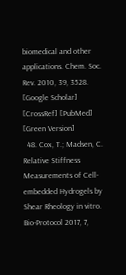biomedical and other applications. Chem. Soc. Rev. 2010, 39, 3528. [Google Scholar] [CrossRef] [PubMed] [Green Version]
  48. Cox, T.; Madsen, C. Relative Stiffness Measurements of Cell-embedded Hydrogels by Shear Rheology in vitro. Bio-Protocol 2017, 7,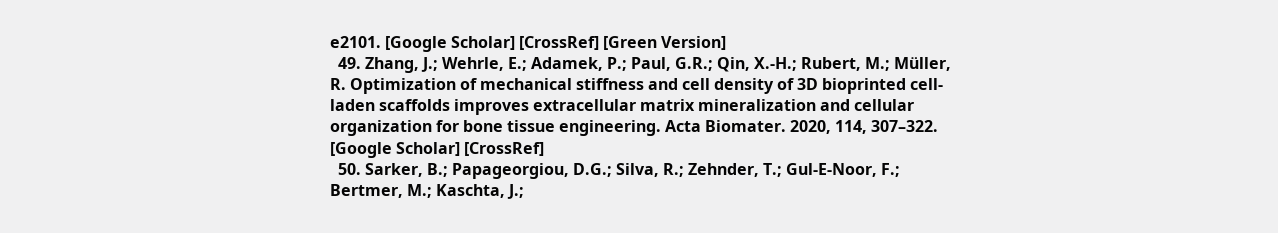e2101. [Google Scholar] [CrossRef] [Green Version]
  49. Zhang, J.; Wehrle, E.; Adamek, P.; Paul, G.R.; Qin, X.-H.; Rubert, M.; Müller, R. Optimization of mechanical stiffness and cell density of 3D bioprinted cell-laden scaffolds improves extracellular matrix mineralization and cellular organization for bone tissue engineering. Acta Biomater. 2020, 114, 307–322. [Google Scholar] [CrossRef]
  50. Sarker, B.; Papageorgiou, D.G.; Silva, R.; Zehnder, T.; Gul-E-Noor, F.; Bertmer, M.; Kaschta, J.;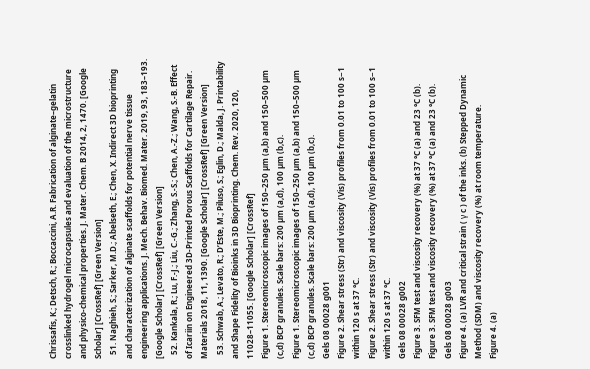Chrissafis, K.; Detsch, R.; Boccaccini, A.R. Fabrication of alginate–gelatin crosslinked hydrogel microcapsules and evaluation of the microstructure and physico-chemical properties. J. Mater. Chem. B 2014, 2, 1470. [Google Scholar] [CrossRef] [Green Version]
  51. Naghieh, S.; Sarker, M.D.; Abelseth, E.; Chen, X. Indirect 3D bioprinting and characterization of alginate scaffolds for potential nerve tissue engineering applications. J. Mech. Behav. Biomed. Mater. 2019, 93, 183–193. [Google Scholar] [CrossRef] [Green Version]
  52. Kankala, R.; Lu, F.-J.; Liu, C.-G.; Zhang, S.-S.; Chen, A.-Z.; Wang, S.-B. Effect of Icariin on Engineered 3D-Printed Porous Scaffolds for Cartilage Repair. Materials 2018, 11, 1390. [Google Scholar] [CrossRef] [Green Version]
  53. Schwab, A.; Levato, R.; D’Este, M.; Piluso, S.; Eglin, D.; Malda, J. Printability and Shape Fidelity of Bioinks in 3D Bioprinting. Chem. Rev. 2020, 120, 11028–11055. [Google Scholar] [CrossRef]
Figure 1. Stereomicroscopic images of 150–250 µm (a,b) and 150–500 µm (c,d) BCP granules. Scale bars: 200 µm (a,d), 100 µm (b,c).
Figure 1. Stereomicroscopic images of 150–250 µm (a,b) and 150–500 µm (c,d) BCP granules. Scale bars: 200 µm (a,d), 100 µm (b,c).
Gels 08 00028 g001
Figure 2. Shear stress (Str) and viscosity (Vis) profiles from 0.01 to 100 s−1 within 120 s at 37 °C.
Figure 2. Shear stress (Str) and viscosity (Vis) profiles from 0.01 to 100 s−1 within 120 s at 37 °C.
Gels 08 00028 g002
Figure 3. SFM test and viscosity recovery (%) at 37 °C (a) and 23 °C (b).
Figure 3. SFM test and viscosity recovery (%) at 37 °C (a) and 23 °C (b).
Gels 08 00028 g003
Figure 4. (a) LVR and critical strain ( γ c ) of the inks. (b) Stepped Dynamic Method (SDM) and viscosity recovery (%) at room temperature.
Figure 4. (a)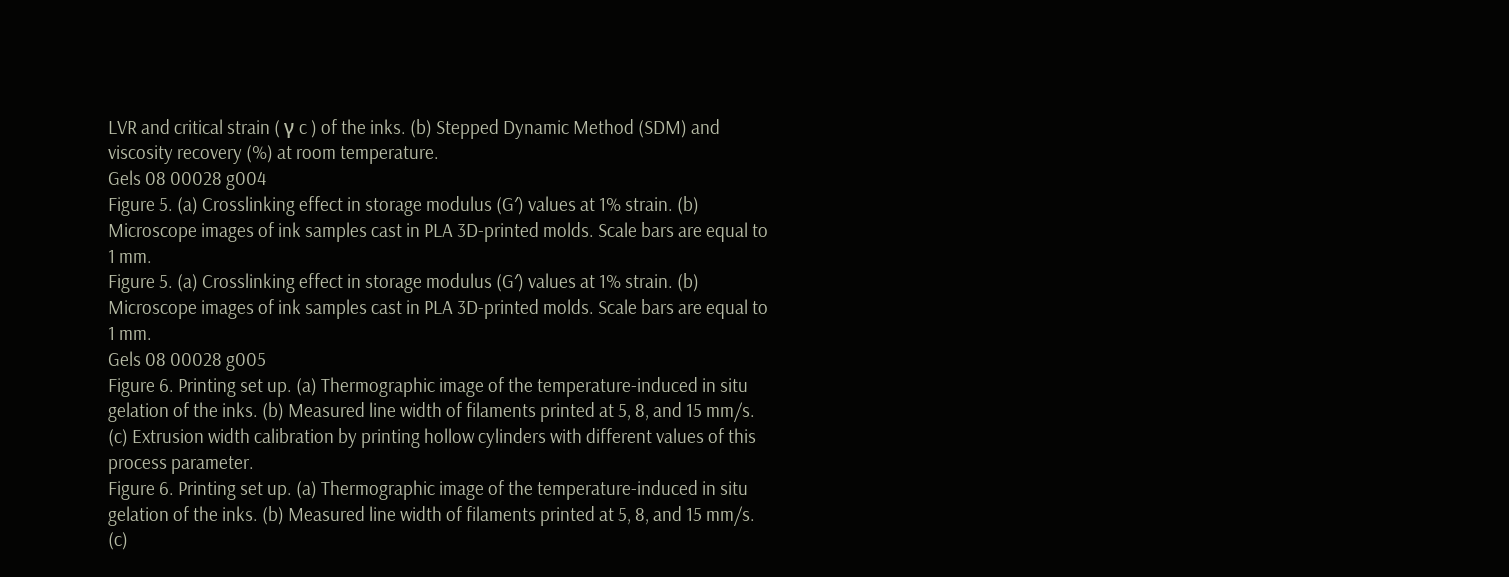LVR and critical strain ( γ c ) of the inks. (b) Stepped Dynamic Method (SDM) and viscosity recovery (%) at room temperature.
Gels 08 00028 g004
Figure 5. (a) Crosslinking effect in storage modulus (G′) values at 1% strain. (b) Microscope images of ink samples cast in PLA 3D-printed molds. Scale bars are equal to 1 mm.
Figure 5. (a) Crosslinking effect in storage modulus (G′) values at 1% strain. (b) Microscope images of ink samples cast in PLA 3D-printed molds. Scale bars are equal to 1 mm.
Gels 08 00028 g005
Figure 6. Printing set up. (a) Thermographic image of the temperature-induced in situ gelation of the inks. (b) Measured line width of filaments printed at 5, 8, and 15 mm/s. (c) Extrusion width calibration by printing hollow cylinders with different values of this process parameter.
Figure 6. Printing set up. (a) Thermographic image of the temperature-induced in situ gelation of the inks. (b) Measured line width of filaments printed at 5, 8, and 15 mm/s. (c)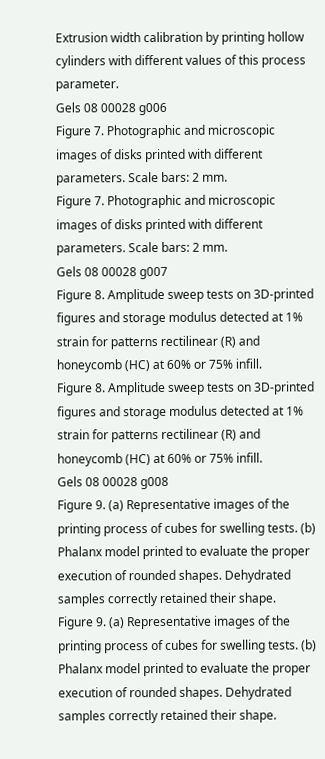Extrusion width calibration by printing hollow cylinders with different values of this process parameter.
Gels 08 00028 g006
Figure 7. Photographic and microscopic images of disks printed with different parameters. Scale bars: 2 mm.
Figure 7. Photographic and microscopic images of disks printed with different parameters. Scale bars: 2 mm.
Gels 08 00028 g007
Figure 8. Amplitude sweep tests on 3D-printed figures and storage modulus detected at 1% strain for patterns rectilinear (R) and honeycomb (HC) at 60% or 75% infill.
Figure 8. Amplitude sweep tests on 3D-printed figures and storage modulus detected at 1% strain for patterns rectilinear (R) and honeycomb (HC) at 60% or 75% infill.
Gels 08 00028 g008
Figure 9. (a) Representative images of the printing process of cubes for swelling tests. (b) Phalanx model printed to evaluate the proper execution of rounded shapes. Dehydrated samples correctly retained their shape.
Figure 9. (a) Representative images of the printing process of cubes for swelling tests. (b) Phalanx model printed to evaluate the proper execution of rounded shapes. Dehydrated samples correctly retained their shape.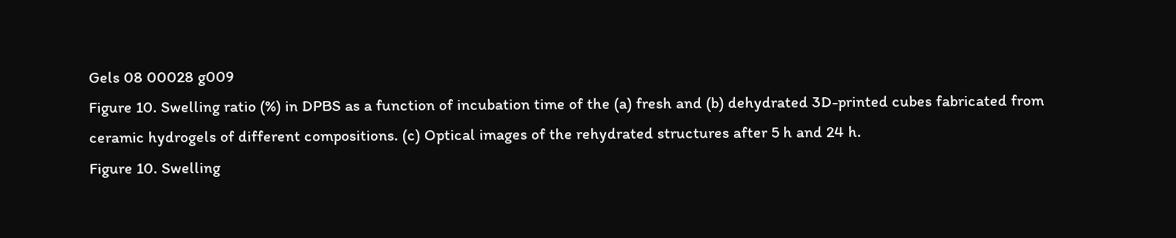Gels 08 00028 g009
Figure 10. Swelling ratio (%) in DPBS as a function of incubation time of the (a) fresh and (b) dehydrated 3D-printed cubes fabricated from ceramic hydrogels of different compositions. (c) Optical images of the rehydrated structures after 5 h and 24 h.
Figure 10. Swelling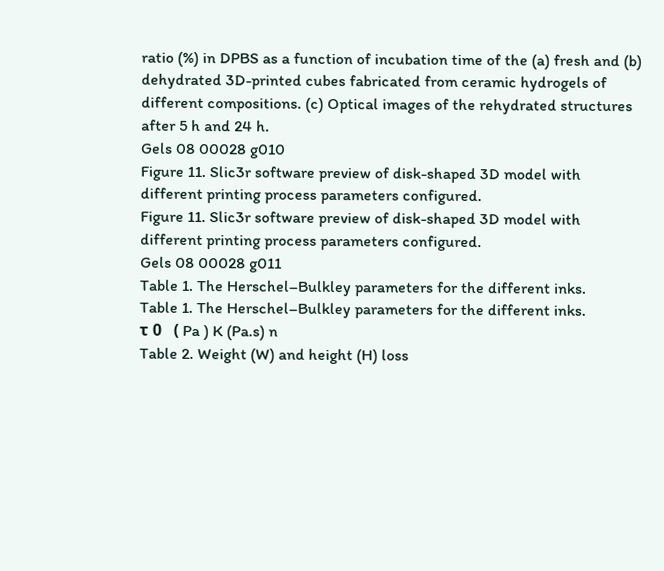ratio (%) in DPBS as a function of incubation time of the (a) fresh and (b) dehydrated 3D-printed cubes fabricated from ceramic hydrogels of different compositions. (c) Optical images of the rehydrated structures after 5 h and 24 h.
Gels 08 00028 g010
Figure 11. Slic3r software preview of disk-shaped 3D model with different printing process parameters configured.
Figure 11. Slic3r software preview of disk-shaped 3D model with different printing process parameters configured.
Gels 08 00028 g011
Table 1. The Herschel–Bulkley parameters for the different inks.
Table 1. The Herschel–Bulkley parameters for the different inks.
τ 0   ( Pa ) K (Pa.s) n
Table 2. Weight (W) and height (H) loss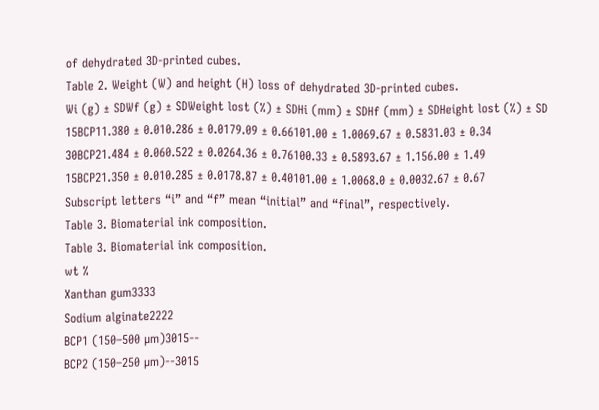of dehydrated 3D-printed cubes.
Table 2. Weight (W) and height (H) loss of dehydrated 3D-printed cubes.
Wi (g) ± SDWf (g) ± SDWeight lost (%) ± SDHi (mm) ± SDHf (mm) ± SDHeight lost (%) ± SD
15BCP11.380 ± 0.010.286 ± 0.0179.09 ± 0.66101.00 ± 1.0069.67 ± 0.5831.03 ± 0.34
30BCP21.484 ± 0.060.522 ± 0.0264.36 ± 0.76100.33 ± 0.5893.67 ± 1.156.00 ± 1.49
15BCP21.350 ± 0.010.285 ± 0.0178.87 ± 0.40101.00 ± 1.0068.0 ± 0.0032.67 ± 0.67
Subscript letters “i” and “f” mean “initial” and “final”, respectively.
Table 3. Biomaterial ink composition.
Table 3. Biomaterial ink composition.
wt %
Xanthan gum3333
Sodium alginate2222
BCP1 (150–500 µm)3015--
BCP2 (150–250 µm)--3015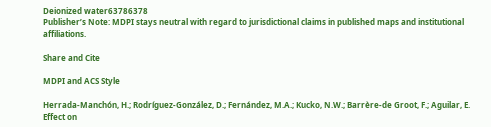Deionized water63786378
Publisher’s Note: MDPI stays neutral with regard to jurisdictional claims in published maps and institutional affiliations.

Share and Cite

MDPI and ACS Style

Herrada-Manchón, H.; Rodríguez-González, D.; Fernández, M.A.; Kucko, N.W.; Barrère-de Groot, F.; Aguilar, E. Effect on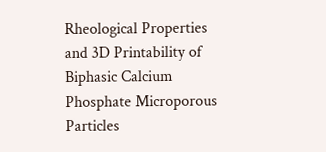Rheological Properties and 3D Printability of Biphasic Calcium Phosphate Microporous Particles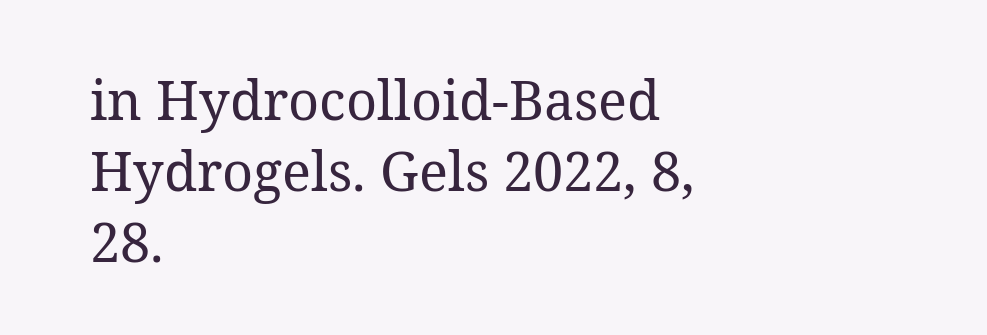in Hydrocolloid-Based Hydrogels. Gels 2022, 8, 28.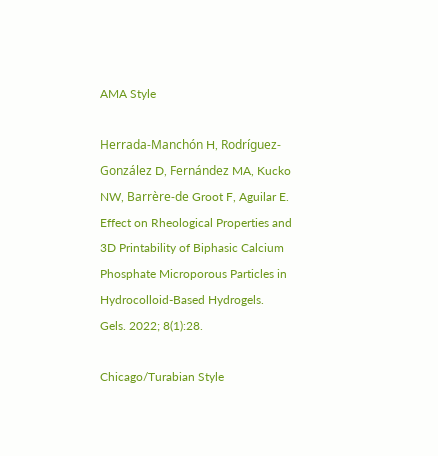AMA Style

Herrada-Manchón H, Rodríguez-González D, Fernández MA, Kucko NW, Barrère-de Groot F, Aguilar E. Effect on Rheological Properties and 3D Printability of Biphasic Calcium Phosphate Microporous Particles in Hydrocolloid-Based Hydrogels. Gels. 2022; 8(1):28.

Chicago/Turabian Style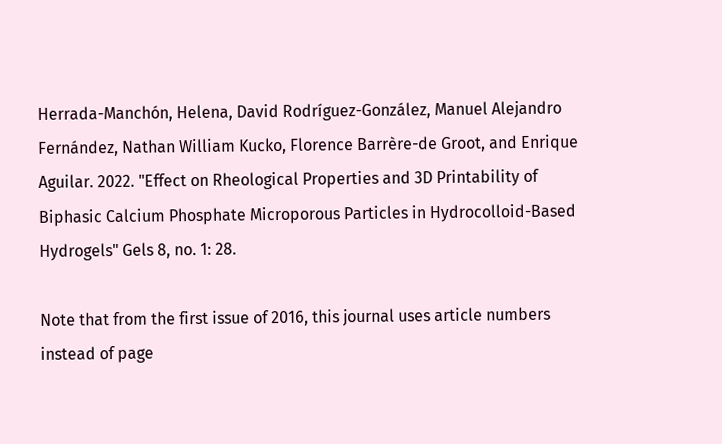Herrada-Manchón, Helena, David Rodríguez-González, Manuel Alejandro Fernández, Nathan William Kucko, Florence Barrère-de Groot, and Enrique Aguilar. 2022. "Effect on Rheological Properties and 3D Printability of Biphasic Calcium Phosphate Microporous Particles in Hydrocolloid-Based Hydrogels" Gels 8, no. 1: 28.

Note that from the first issue of 2016, this journal uses article numbers instead of page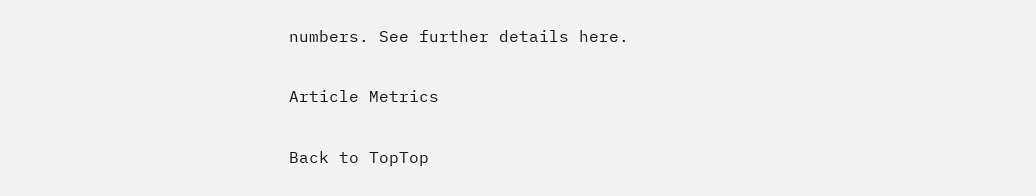numbers. See further details here.

Article Metrics

Back to TopTop